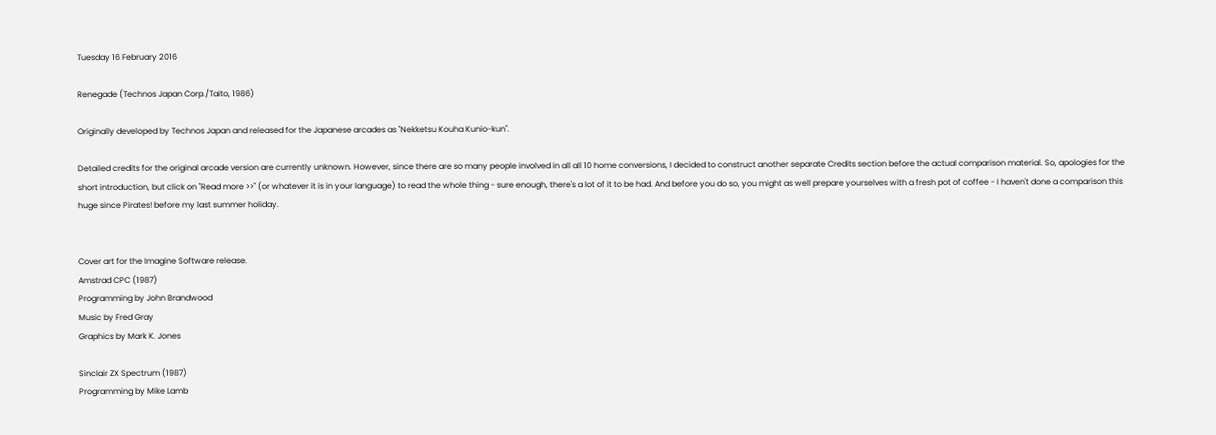Tuesday 16 February 2016

Renegade (Technos Japan Corp./Taito, 1986)

Originally developed by Technos Japan and released for the Japanese arcades as "Nekketsu Kouha Kunio-kun".

Detailed credits for the original arcade version are currently unknown. However, since there are so many people involved in all all 10 home conversions, I decided to construct another separate Credits section before the actual comparison material. So, apologies for the short introduction, but click on "Read more >>" (or whatever it is in your language) to read the whole thing - sure enough, there's a lot of it to be had. And before you do so, you might as well prepare yourselves with a fresh pot of coffee - I haven't done a comparison this huge since Pirates! before my last summer holiday.


Cover art for the Imagine Software release.
Amstrad CPC (1987)
Programming by John Brandwood
Music by Fred Gray
Graphics by Mark K. Jones

Sinclair ZX Spectrum (1987)
Programming by Mike Lamb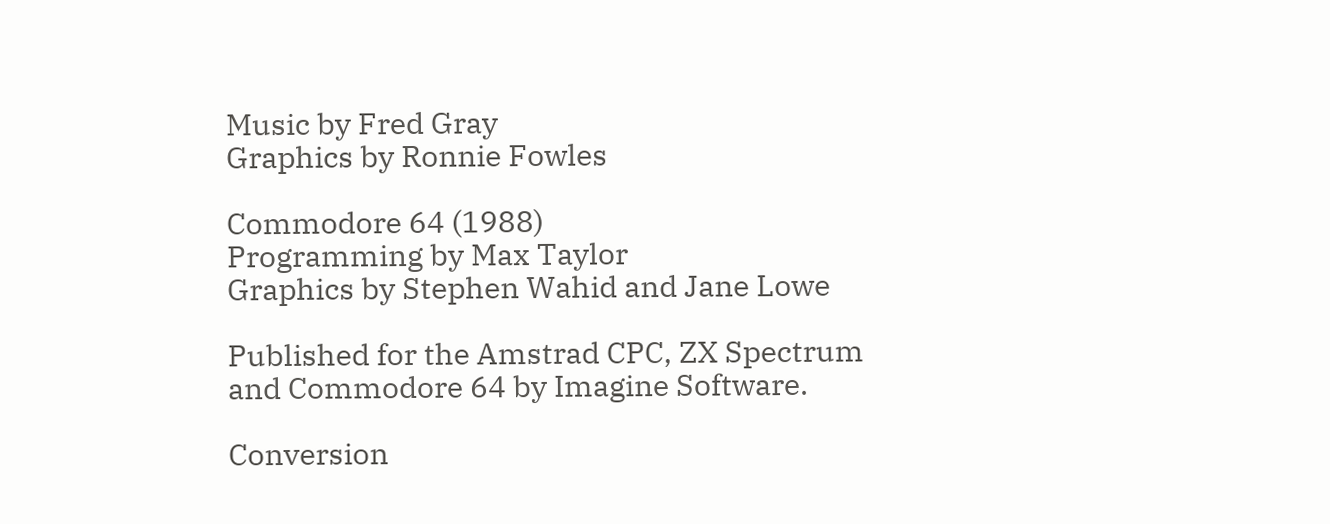Music by Fred Gray
Graphics by Ronnie Fowles

Commodore 64 (1988)
Programming by Max Taylor
Graphics by Stephen Wahid and Jane Lowe

Published for the Amstrad CPC, ZX Spectrum and Commodore 64 by Imagine Software.

Conversion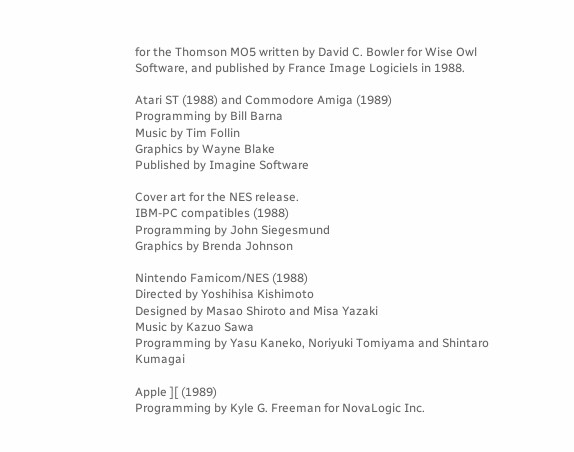for the Thomson MO5 written by David C. Bowler for Wise Owl Software, and published by France Image Logiciels in 1988.

Atari ST (1988) and Commodore Amiga (1989)
Programming by Bill Barna
Music by Tim Follin
Graphics by Wayne Blake
Published by Imagine Software

Cover art for the NES release.
IBM-PC compatibles (1988)
Programming by John Siegesmund
Graphics by Brenda Johnson

Nintendo Famicom/NES (1988)
Directed by Yoshihisa Kishimoto
Designed by Masao Shiroto and Misa Yazaki
Music by Kazuo Sawa
Programming by Yasu Kaneko, Noriyuki Tomiyama and Shintaro Kumagai

Apple ][ (1989)
Programming by Kyle G. Freeman for NovaLogic Inc.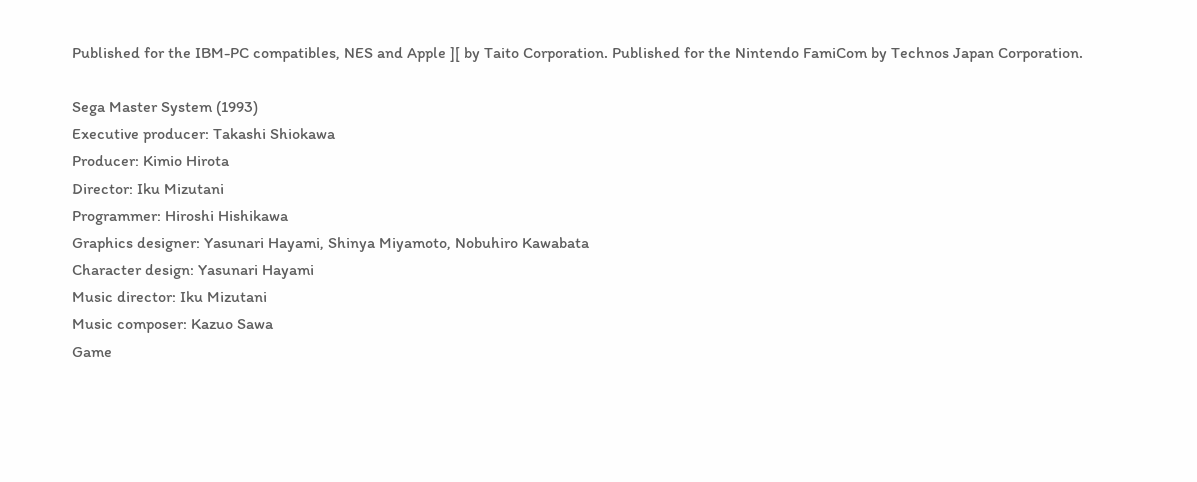Published for the IBM-PC compatibles, NES and Apple ][ by Taito Corporation. Published for the Nintendo FamiCom by Technos Japan Corporation.

Sega Master System (1993)
Executive producer: Takashi Shiokawa
Producer: Kimio Hirota
Director: Iku Mizutani
Programmer: Hiroshi Hishikawa
Graphics designer: Yasunari Hayami, Shinya Miyamoto, Nobuhiro Kawabata
Character design: Yasunari Hayami
Music director: Iku Mizutani
Music composer: Kazuo Sawa
Game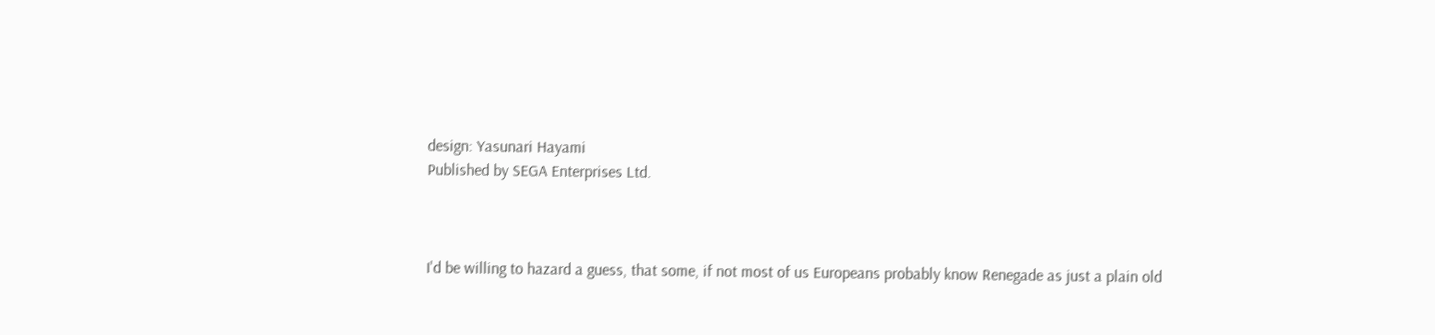design: Yasunari Hayami
Published by SEGA Enterprises Ltd.



I'd be willing to hazard a guess, that some, if not most of us Europeans probably know Renegade as just a plain old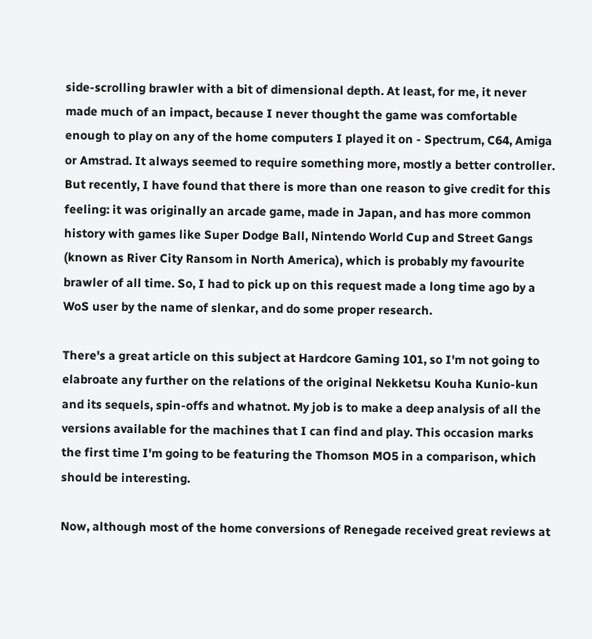side-scrolling brawler with a bit of dimensional depth. At least, for me, it never made much of an impact, because I never thought the game was comfortable enough to play on any of the home computers I played it on - Spectrum, C64, Amiga or Amstrad. It always seemed to require something more, mostly a better controller. But recently, I have found that there is more than one reason to give credit for this feeling: it was originally an arcade game, made in Japan, and has more common history with games like Super Dodge Ball, Nintendo World Cup and Street Gangs (known as River City Ransom in North America), which is probably my favourite brawler of all time. So, I had to pick up on this request made a long time ago by a WoS user by the name of slenkar, and do some proper research.

There's a great article on this subject at Hardcore Gaming 101, so I'm not going to elabroate any further on the relations of the original Nekketsu Kouha Kunio-kun and its sequels, spin-offs and whatnot. My job is to make a deep analysis of all the versions available for the machines that I can find and play. This occasion marks the first time I'm going to be featuring the Thomson MO5 in a comparison, which should be interesting.

Now, although most of the home conversions of Renegade received great reviews at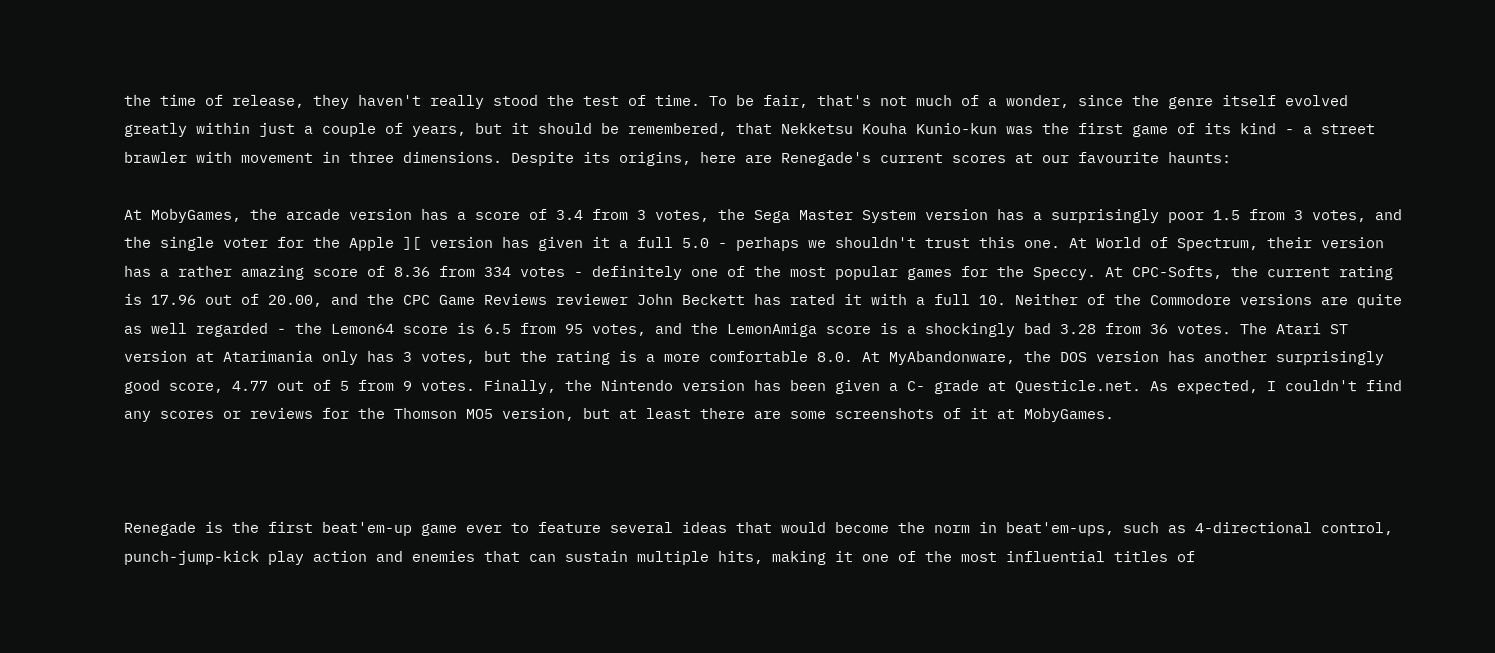the time of release, they haven't really stood the test of time. To be fair, that's not much of a wonder, since the genre itself evolved greatly within just a couple of years, but it should be remembered, that Nekketsu Kouha Kunio-kun was the first game of its kind - a street brawler with movement in three dimensions. Despite its origins, here are Renegade's current scores at our favourite haunts:

At MobyGames, the arcade version has a score of 3.4 from 3 votes, the Sega Master System version has a surprisingly poor 1.5 from 3 votes, and the single voter for the Apple ][ version has given it a full 5.0 - perhaps we shouldn't trust this one. At World of Spectrum, their version has a rather amazing score of 8.36 from 334 votes - definitely one of the most popular games for the Speccy. At CPC-Softs, the current rating is 17.96 out of 20.00, and the CPC Game Reviews reviewer John Beckett has rated it with a full 10. Neither of the Commodore versions are quite as well regarded - the Lemon64 score is 6.5 from 95 votes, and the LemonAmiga score is a shockingly bad 3.28 from 36 votes. The Atari ST version at Atarimania only has 3 votes, but the rating is a more comfortable 8.0. At MyAbandonware, the DOS version has another surprisingly good score, 4.77 out of 5 from 9 votes. Finally, the Nintendo version has been given a C- grade at Questicle.net. As expected, I couldn't find any scores or reviews for the Thomson MO5 version, but at least there are some screenshots of it at MobyGames.



Renegade is the first beat'em-up game ever to feature several ideas that would become the norm in beat'em-ups, such as 4-directional control, punch-jump-kick play action and enemies that can sustain multiple hits, making it one of the most influential titles of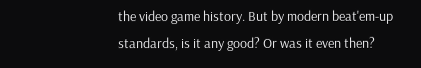the video game history. But by modern beat'em-up standards, is it any good? Or was it even then?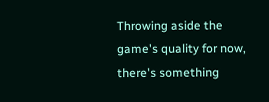Throwing aside the game's quality for now, there's something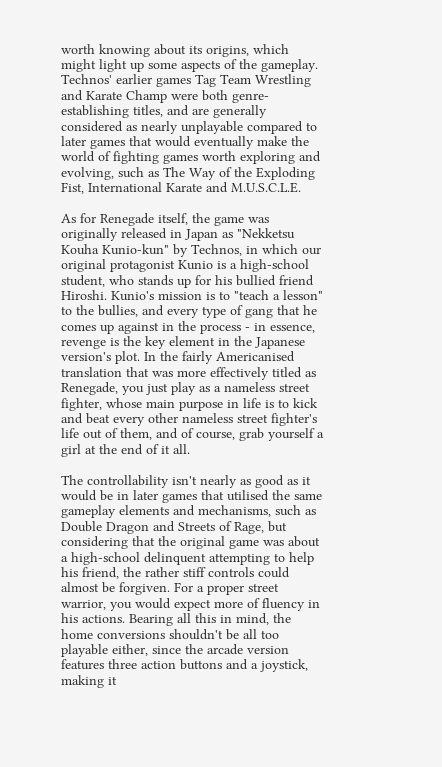worth knowing about its origins, which might light up some aspects of the gameplay. Technos' earlier games Tag Team Wrestling and Karate Champ were both genre-establishing titles, and are generally considered as nearly unplayable compared to later games that would eventually make the world of fighting games worth exploring and evolving, such as The Way of the Exploding Fist, International Karate and M.U.S.C.L.E.

As for Renegade itself, the game was originally released in Japan as "Nekketsu Kouha Kunio-kun" by Technos, in which our original protagonist Kunio is a high-school student, who stands up for his bullied friend Hiroshi. Kunio's mission is to "teach a lesson" to the bullies, and every type of gang that he comes up against in the process - in essence, revenge is the key element in the Japanese version's plot. In the fairly Americanised translation that was more effectively titled as Renegade, you just play as a nameless street fighter, whose main purpose in life is to kick and beat every other nameless street fighter's life out of them, and of course, grab yourself a girl at the end of it all.

The controllability isn't nearly as good as it would be in later games that utilised the same gameplay elements and mechanisms, such as Double Dragon and Streets of Rage, but considering that the original game was about a high-school delinquent attempting to help his friend, the rather stiff controls could almost be forgiven. For a proper street warrior, you would expect more of fluency in his actions. Bearing all this in mind, the home conversions shouldn't be all too playable either, since the arcade version features three action buttons and a joystick, making it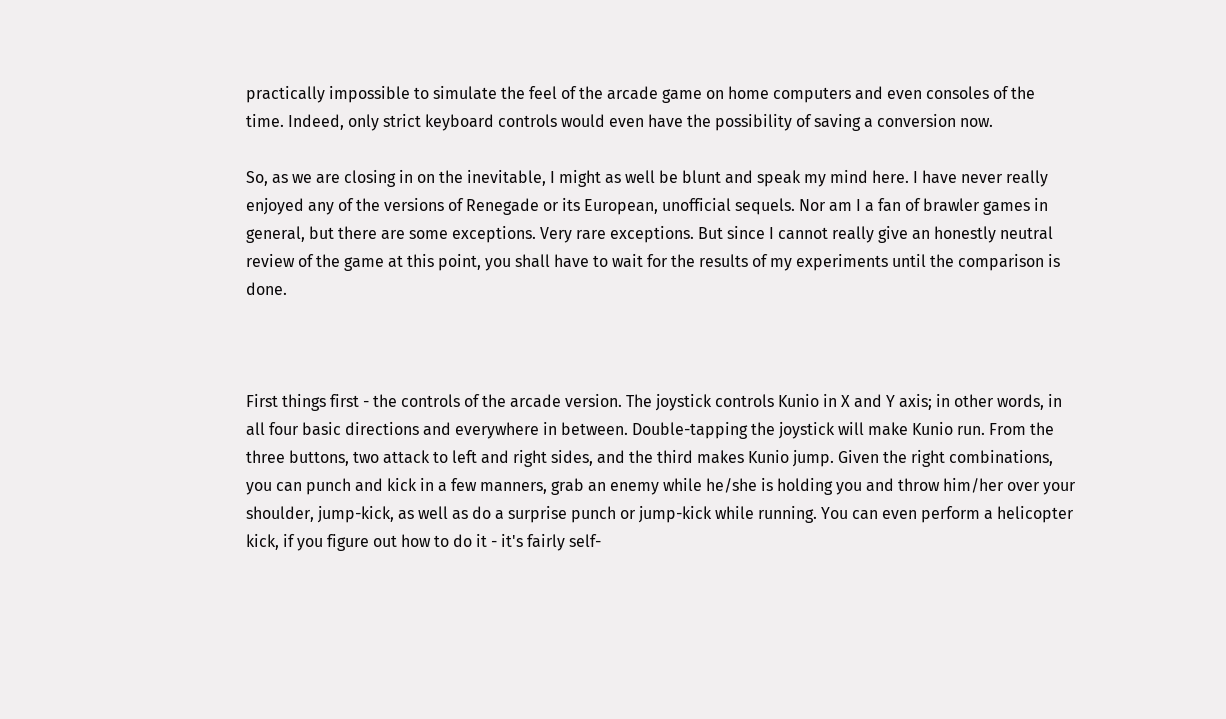practically impossible to simulate the feel of the arcade game on home computers and even consoles of the time. Indeed, only strict keyboard controls would even have the possibility of saving a conversion now.

So, as we are closing in on the inevitable, I might as well be blunt and speak my mind here. I have never really enjoyed any of the versions of Renegade or its European, unofficial sequels. Nor am I a fan of brawler games in general, but there are some exceptions. Very rare exceptions. But since I cannot really give an honestly neutral review of the game at this point, you shall have to wait for the results of my experiments until the comparison is done.



First things first - the controls of the arcade version. The joystick controls Kunio in X and Y axis; in other words, in all four basic directions and everywhere in between. Double-tapping the joystick will make Kunio run. From the three buttons, two attack to left and right sides, and the third makes Kunio jump. Given the right combinations, you can punch and kick in a few manners, grab an enemy while he/she is holding you and throw him/her over your shoulder, jump-kick, as well as do a surprise punch or jump-kick while running. You can even perform a helicopter kick, if you figure out how to do it - it's fairly self-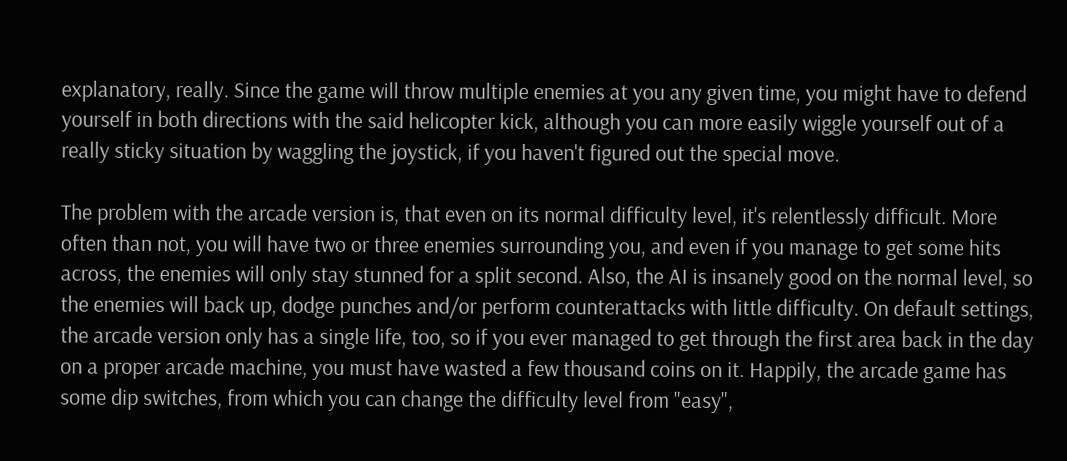explanatory, really. Since the game will throw multiple enemies at you any given time, you might have to defend yourself in both directions with the said helicopter kick, although you can more easily wiggle yourself out of a really sticky situation by waggling the joystick, if you haven't figured out the special move.

The problem with the arcade version is, that even on its normal difficulty level, it's relentlessly difficult. More often than not, you will have two or three enemies surrounding you, and even if you manage to get some hits across, the enemies will only stay stunned for a split second. Also, the AI is insanely good on the normal level, so the enemies will back up, dodge punches and/or perform counterattacks with little difficulty. On default settings, the arcade version only has a single life, too, so if you ever managed to get through the first area back in the day on a proper arcade machine, you must have wasted a few thousand coins on it. Happily, the arcade game has some dip switches, from which you can change the difficulty level from "easy",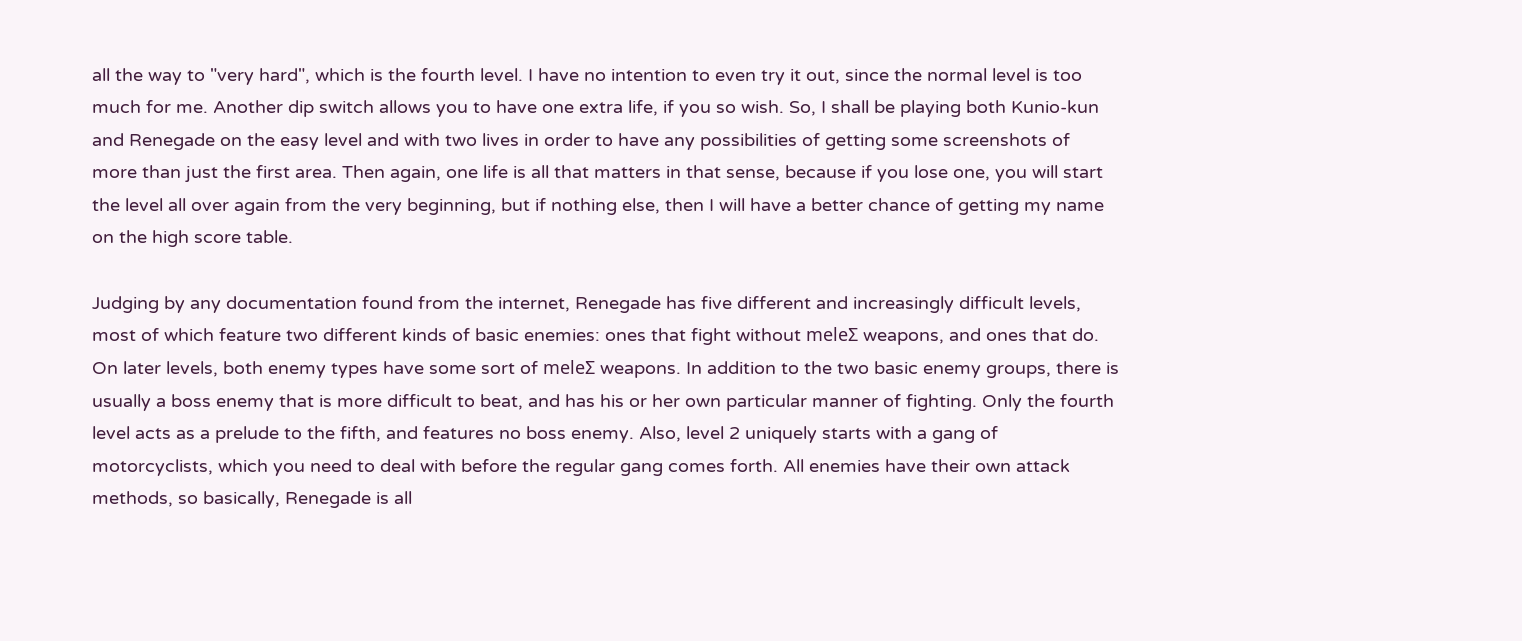all the way to "very hard", which is the fourth level. I have no intention to even try it out, since the normal level is too much for me. Another dip switch allows you to have one extra life, if you so wish. So, I shall be playing both Kunio-kun and Renegade on the easy level and with two lives in order to have any possibilities of getting some screenshots of more than just the first area. Then again, one life is all that matters in that sense, because if you lose one, you will start the level all over again from the very beginning, but if nothing else, then I will have a better chance of getting my name on the high score table.

Judging by any documentation found from the internet, Renegade has five different and increasingly difficult levels, most of which feature two different kinds of basic enemies: ones that fight without meleƩ weapons, and ones that do. On later levels, both enemy types have some sort of meleƩ weapons. In addition to the two basic enemy groups, there is usually a boss enemy that is more difficult to beat, and has his or her own particular manner of fighting. Only the fourth level acts as a prelude to the fifth, and features no boss enemy. Also, level 2 uniquely starts with a gang of motorcyclists, which you need to deal with before the regular gang comes forth. All enemies have their own attack methods, so basically, Renegade is all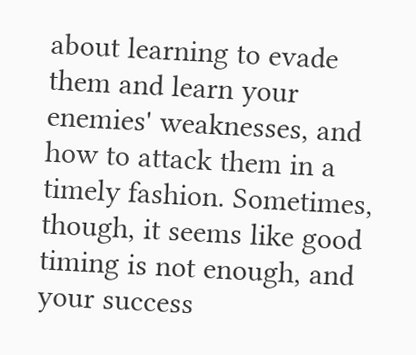about learning to evade them and learn your enemies' weaknesses, and how to attack them in a timely fashion. Sometimes, though, it seems like good timing is not enough, and your success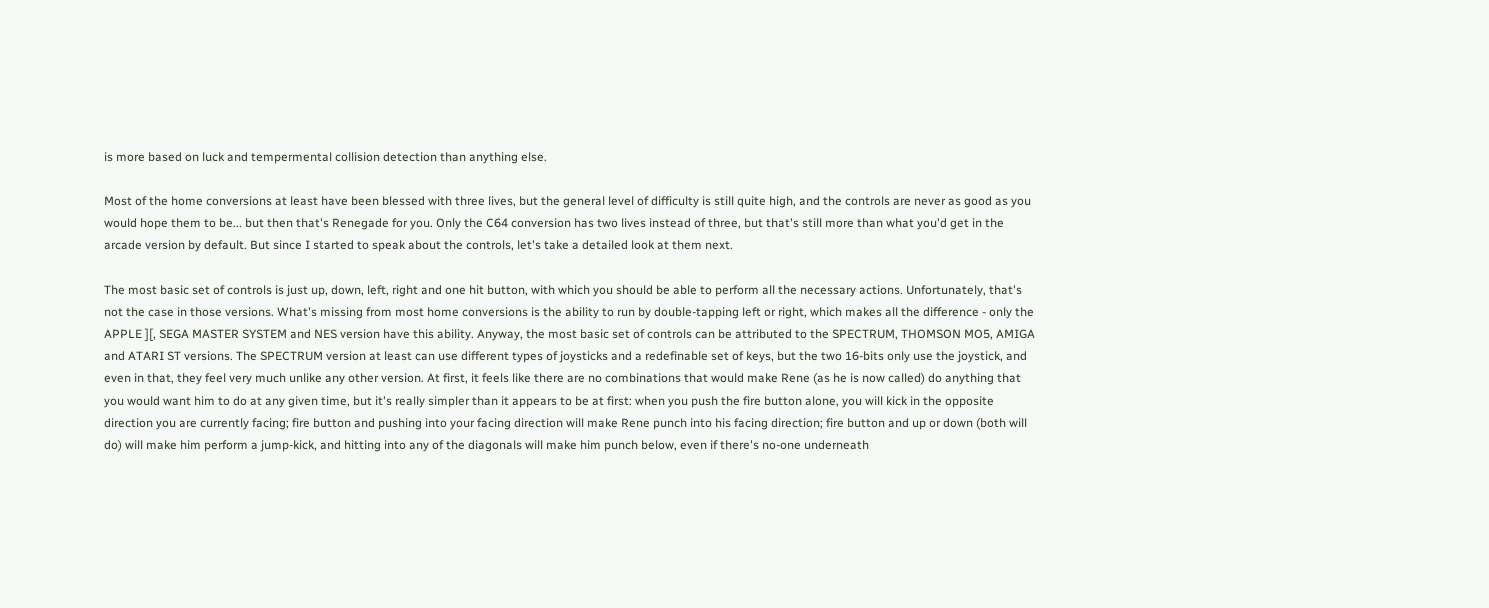is more based on luck and tempermental collision detection than anything else.

Most of the home conversions at least have been blessed with three lives, but the general level of difficulty is still quite high, and the controls are never as good as you would hope them to be... but then that's Renegade for you. Only the C64 conversion has two lives instead of three, but that's still more than what you'd get in the arcade version by default. But since I started to speak about the controls, let's take a detailed look at them next.

The most basic set of controls is just up, down, left, right and one hit button, with which you should be able to perform all the necessary actions. Unfortunately, that's not the case in those versions. What's missing from most home conversions is the ability to run by double-tapping left or right, which makes all the difference - only the APPLE ][, SEGA MASTER SYSTEM and NES version have this ability. Anyway, the most basic set of controls can be attributed to the SPECTRUM, THOMSON MO5, AMIGA and ATARI ST versions. The SPECTRUM version at least can use different types of joysticks and a redefinable set of keys, but the two 16-bits only use the joystick, and even in that, they feel very much unlike any other version. At first, it feels like there are no combinations that would make Rene (as he is now called) do anything that you would want him to do at any given time, but it's really simpler than it appears to be at first: when you push the fire button alone, you will kick in the opposite direction you are currently facing; fire button and pushing into your facing direction will make Rene punch into his facing direction; fire button and up or down (both will do) will make him perform a jump-kick, and hitting into any of the diagonals will make him punch below, even if there's no-one underneath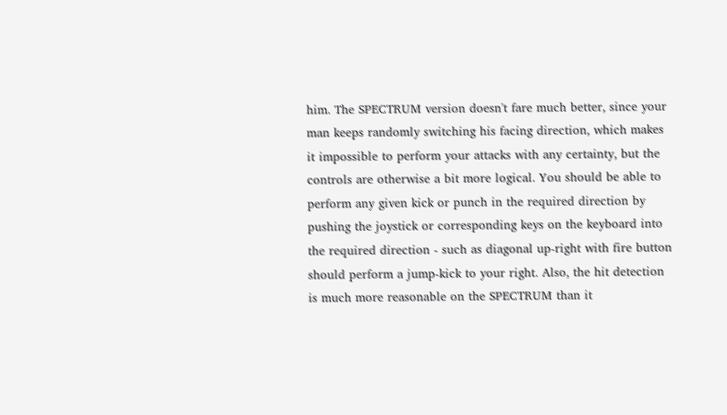him. The SPECTRUM version doesn't fare much better, since your man keeps randomly switching his facing direction, which makes it impossible to perform your attacks with any certainty, but the controls are otherwise a bit more logical. You should be able to perform any given kick or punch in the required direction by pushing the joystick or corresponding keys on the keyboard into the required direction - such as diagonal up-right with fire button should perform a jump-kick to your right. Also, the hit detection is much more reasonable on the SPECTRUM than it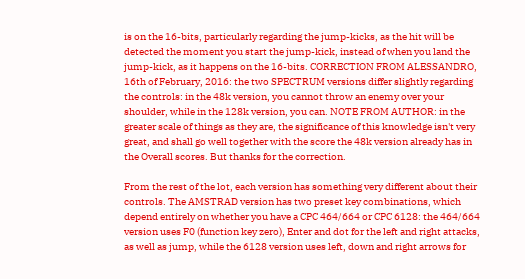is on the 16-bits, particularly regarding the jump-kicks, as the hit will be detected the moment you start the jump-kick, instead of when you land the jump-kick, as it happens on the 16-bits. CORRECTION FROM ALESSANDRO, 16th of February, 2016: the two SPECTRUM versions differ slightly regarding the controls: in the 48k version, you cannot throw an enemy over your shoulder, while in the 128k version, you can. NOTE FROM AUTHOR: in the greater scale of things as they are, the significance of this knowledge isn't very great, and shall go well together with the score the 48k version already has in the Overall scores. But thanks for the correction.

From the rest of the lot, each version has something very different about their controls. The AMSTRAD version has two preset key combinations, which depend entirely on whether you have a CPC 464/664 or CPC 6128: the 464/664 version uses F0 (function key zero), Enter and dot for the left and right attacks, as well as jump, while the 6128 version uses left, down and right arrows for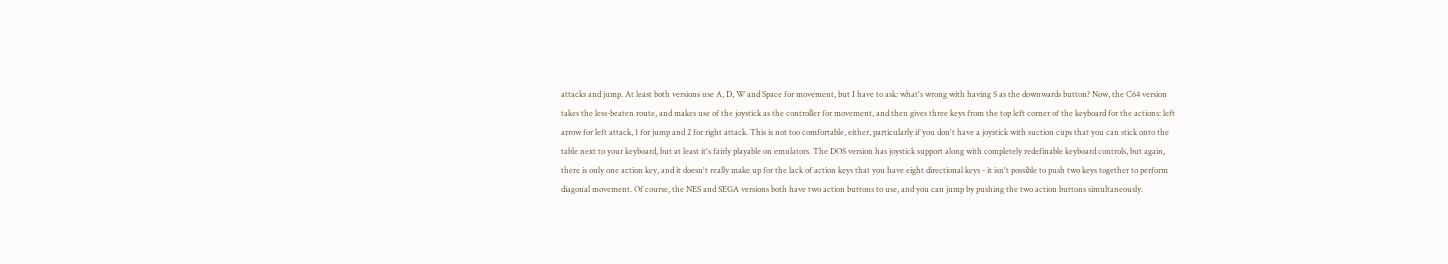attacks and jump. At least both versions use A, D, W and Space for movement, but I have to ask: what's wrong with having S as the downwards button? Now, the C64 version takes the less-beaten route, and makes use of the joystick as the controller for movement, and then gives three keys from the top left corner of the keyboard for the actions: left arrow for left attack, 1 for jump and 2 for right attack. This is not too comfortable, either, particularly if you don't have a joystick with suction cups that you can stick onto the table next to your keyboard, but at least it's fairly playable on emulators. The DOS version has joystick support along with completely redefinable keyboard controls, but again, there is only one action key, and it doesn't really make up for the lack of action keys that you have eight directional keys - it isn't possible to push two keys together to perform diagonal movement. Of course, the NES and SEGA versions both have two action buttons to use, and you can jump by pushing the two action buttons simultaneously.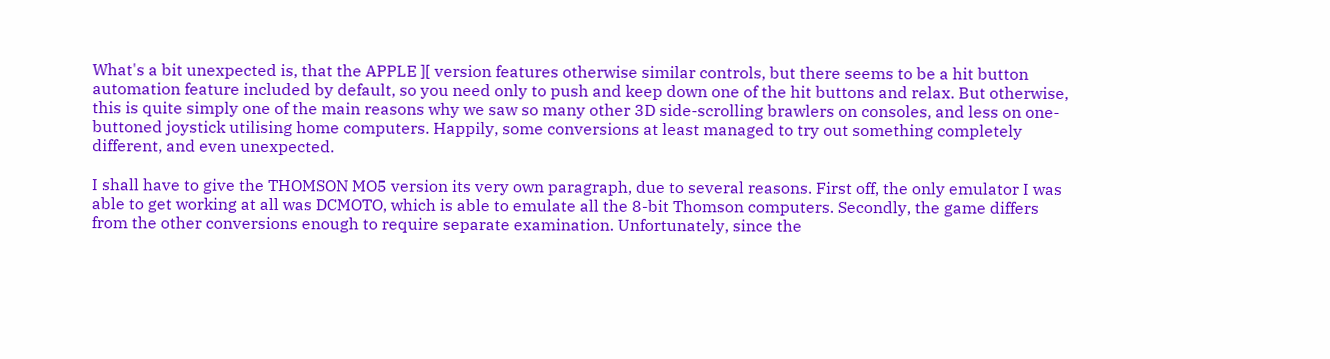What's a bit unexpected is, that the APPLE ][ version features otherwise similar controls, but there seems to be a hit button automation feature included by default, so you need only to push and keep down one of the hit buttons and relax. But otherwise, this is quite simply one of the main reasons why we saw so many other 3D side-scrolling brawlers on consoles, and less on one-buttoned joystick utilising home computers. Happily, some conversions at least managed to try out something completely different, and even unexpected.

I shall have to give the THOMSON MO5 version its very own paragraph, due to several reasons. First off, the only emulator I was able to get working at all was DCMOTO, which is able to emulate all the 8-bit Thomson computers. Secondly, the game differs from the other conversions enough to require separate examination. Unfortunately, since the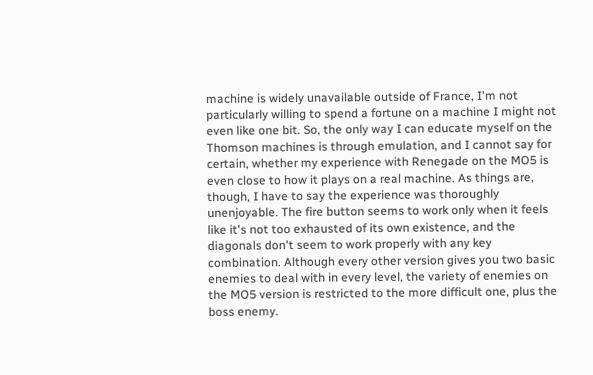machine is widely unavailable outside of France, I'm not particularly willing to spend a fortune on a machine I might not even like one bit. So, the only way I can educate myself on the Thomson machines is through emulation, and I cannot say for certain, whether my experience with Renegade on the MO5 is even close to how it plays on a real machine. As things are, though, I have to say the experience was thoroughly unenjoyable. The fire button seems to work only when it feels like it's not too exhausted of its own existence, and the diagonals don't seem to work properly with any key combination. Although every other version gives you two basic enemies to deal with in every level, the variety of enemies on the MO5 version is restricted to the more difficult one, plus the boss enemy.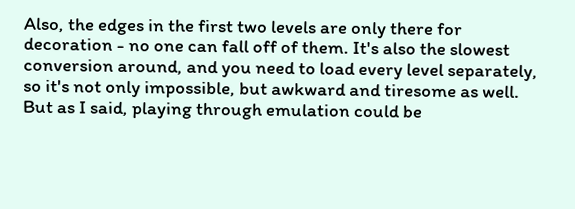Also, the edges in the first two levels are only there for decoration - no one can fall off of them. It's also the slowest conversion around, and you need to load every level separately, so it's not only impossible, but awkward and tiresome as well. But as I said, playing through emulation could be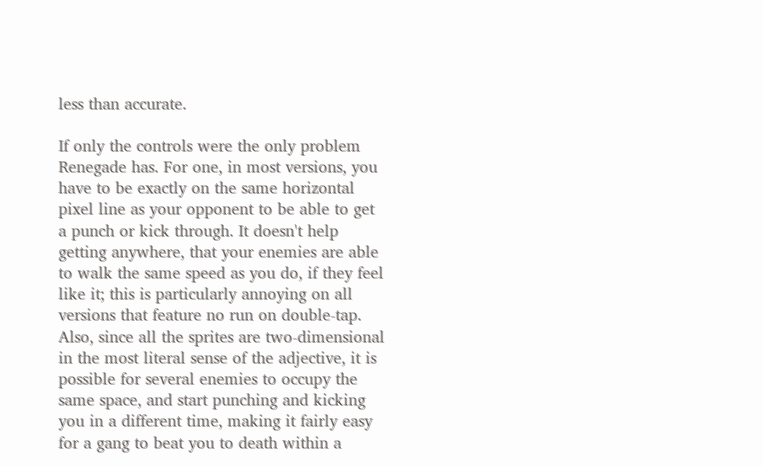less than accurate.

If only the controls were the only problem Renegade has. For one, in most versions, you have to be exactly on the same horizontal pixel line as your opponent to be able to get a punch or kick through. It doesn't help getting anywhere, that your enemies are able to walk the same speed as you do, if they feel like it; this is particularly annoying on all versions that feature no run on double-tap. Also, since all the sprites are two-dimensional in the most literal sense of the adjective, it is possible for several enemies to occupy the same space, and start punching and kicking you in a different time, making it fairly easy for a gang to beat you to death within a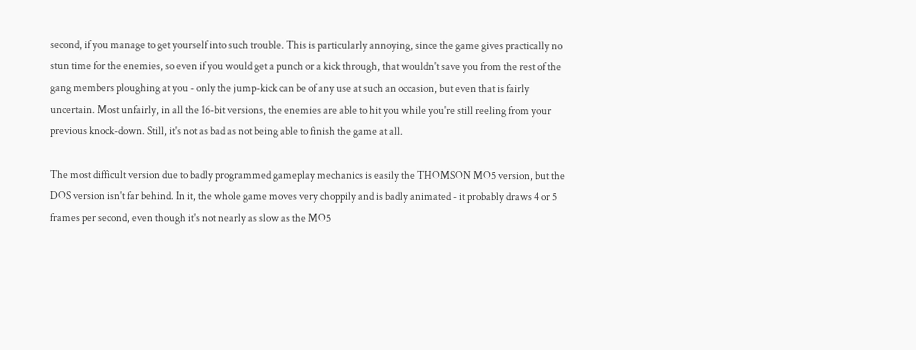second, if you manage to get yourself into such trouble. This is particularly annoying, since the game gives practically no stun time for the enemies, so even if you would get a punch or a kick through, that wouldn't save you from the rest of the gang members ploughing at you - only the jump-kick can be of any use at such an occasion, but even that is fairly uncertain. Most unfairly, in all the 16-bit versions, the enemies are able to hit you while you're still reeling from your previous knock-down. Still, it's not as bad as not being able to finish the game at all.

The most difficult version due to badly programmed gameplay mechanics is easily the THOMSON MO5 version, but the DOS version isn't far behind. In it, the whole game moves very choppily and is badly animated - it probably draws 4 or 5 frames per second, even though it's not nearly as slow as the MO5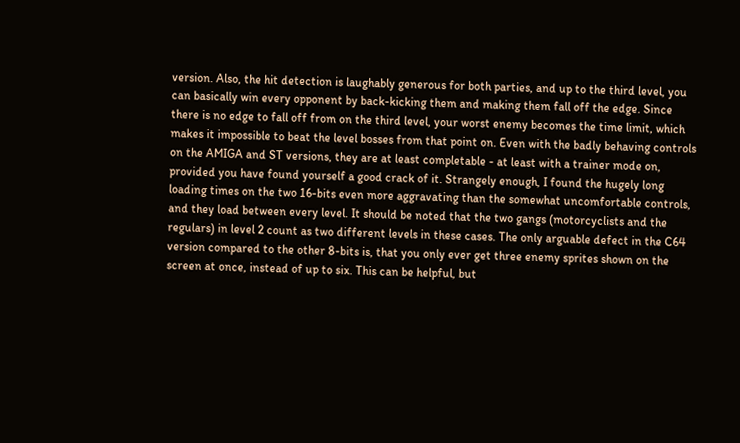version. Also, the hit detection is laughably generous for both parties, and up to the third level, you can basically win every opponent by back-kicking them and making them fall off the edge. Since there is no edge to fall off from on the third level, your worst enemy becomes the time limit, which makes it impossible to beat the level bosses from that point on. Even with the badly behaving controls on the AMIGA and ST versions, they are at least completable - at least with a trainer mode on, provided you have found yourself a good crack of it. Strangely enough, I found the hugely long loading times on the two 16-bits even more aggravating than the somewhat uncomfortable controls, and they load between every level. It should be noted that the two gangs (motorcyclists and the regulars) in level 2 count as two different levels in these cases. The only arguable defect in the C64 version compared to the other 8-bits is, that you only ever get three enemy sprites shown on the screen at once, instead of up to six. This can be helpful, but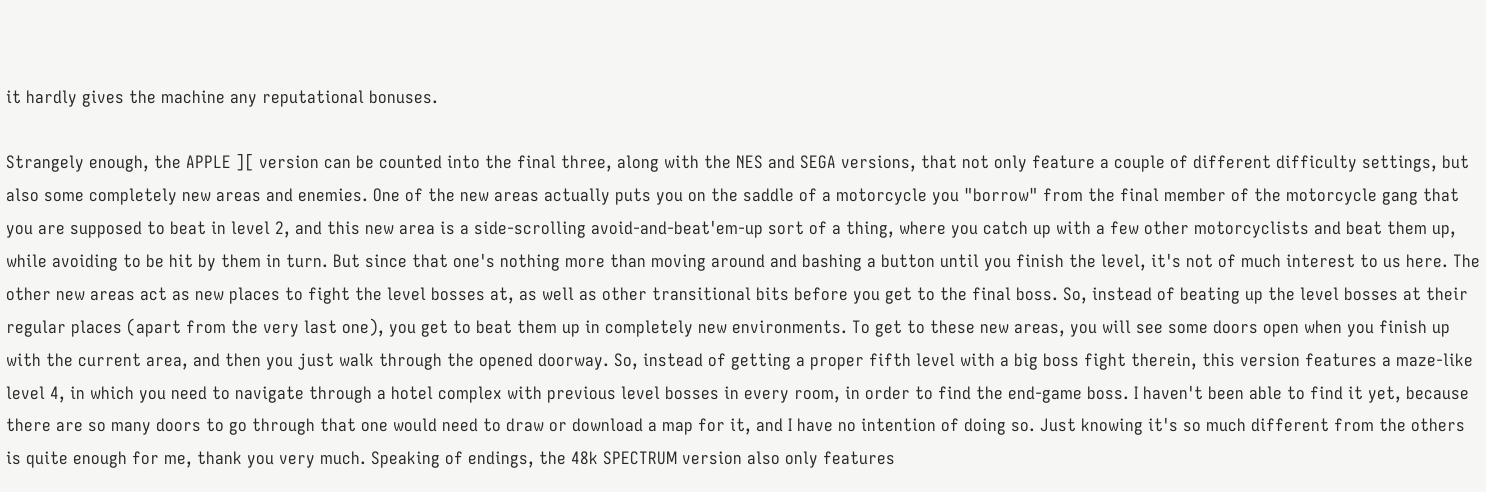it hardly gives the machine any reputational bonuses.

Strangely enough, the APPLE ][ version can be counted into the final three, along with the NES and SEGA versions, that not only feature a couple of different difficulty settings, but also some completely new areas and enemies. One of the new areas actually puts you on the saddle of a motorcycle you "borrow" from the final member of the motorcycle gang that you are supposed to beat in level 2, and this new area is a side-scrolling avoid-and-beat'em-up sort of a thing, where you catch up with a few other motorcyclists and beat them up, while avoiding to be hit by them in turn. But since that one's nothing more than moving around and bashing a button until you finish the level, it's not of much interest to us here. The other new areas act as new places to fight the level bosses at, as well as other transitional bits before you get to the final boss. So, instead of beating up the level bosses at their regular places (apart from the very last one), you get to beat them up in completely new environments. To get to these new areas, you will see some doors open when you finish up with the current area, and then you just walk through the opened doorway. So, instead of getting a proper fifth level with a big boss fight therein, this version features a maze-like level 4, in which you need to navigate through a hotel complex with previous level bosses in every room, in order to find the end-game boss. I haven't been able to find it yet, because there are so many doors to go through that one would need to draw or download a map for it, and I have no intention of doing so. Just knowing it's so much different from the others is quite enough for me, thank you very much. Speaking of endings, the 48k SPECTRUM version also only features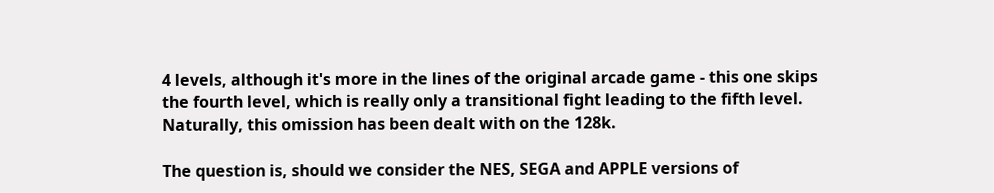4 levels, although it's more in the lines of the original arcade game - this one skips the fourth level, which is really only a transitional fight leading to the fifth level. Naturally, this omission has been dealt with on the 128k.

The question is, should we consider the NES, SEGA and APPLE versions of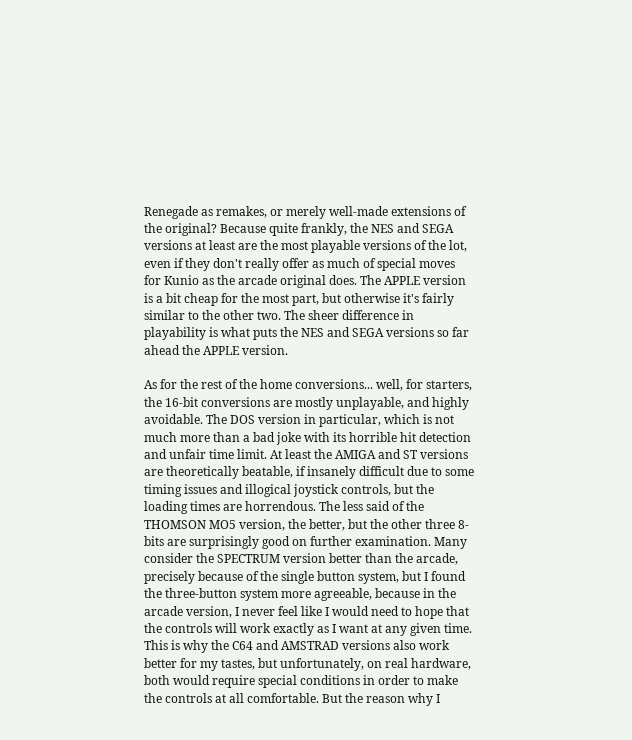Renegade as remakes, or merely well-made extensions of the original? Because quite frankly, the NES and SEGA versions at least are the most playable versions of the lot, even if they don't really offer as much of special moves for Kunio as the arcade original does. The APPLE version is a bit cheap for the most part, but otherwise it's fairly similar to the other two. The sheer difference in playability is what puts the NES and SEGA versions so far ahead the APPLE version.

As for the rest of the home conversions... well, for starters, the 16-bit conversions are mostly unplayable, and highly avoidable. The DOS version in particular, which is not much more than a bad joke with its horrible hit detection and unfair time limit. At least the AMIGA and ST versions are theoretically beatable, if insanely difficult due to some timing issues and illogical joystick controls, but the loading times are horrendous. The less said of the THOMSON MO5 version, the better, but the other three 8-bits are surprisingly good on further examination. Many consider the SPECTRUM version better than the arcade, precisely because of the single button system, but I found the three-button system more agreeable, because in the arcade version, I never feel like I would need to hope that the controls will work exactly as I want at any given time. This is why the C64 and AMSTRAD versions also work better for my tastes, but unfortunately, on real hardware, both would require special conditions in order to make the controls at all comfortable. But the reason why I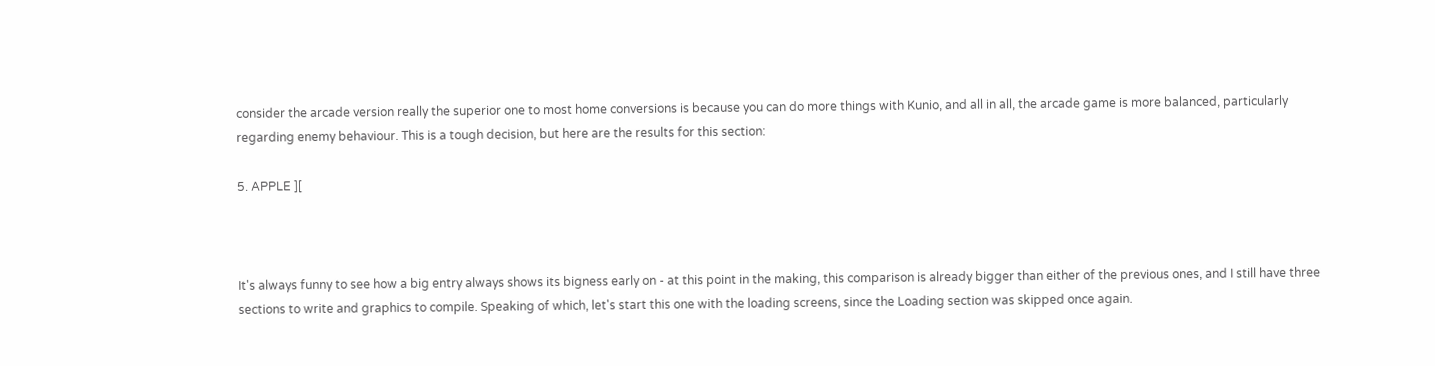consider the arcade version really the superior one to most home conversions is because you can do more things with Kunio, and all in all, the arcade game is more balanced, particularly regarding enemy behaviour. This is a tough decision, but here are the results for this section:

5. APPLE ][



It's always funny to see how a big entry always shows its bigness early on - at this point in the making, this comparison is already bigger than either of the previous ones, and I still have three sections to write and graphics to compile. Speaking of which, let's start this one with the loading screens, since the Loading section was skipped once again.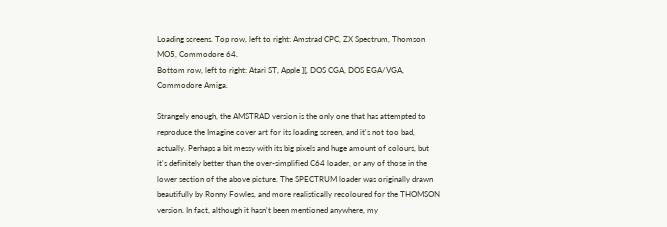Loading screens. Top row, left to right: Amstrad CPC, ZX Spectrum, Thomson MO5, Commodore 64.
Bottom row, left to right: Atari ST, Apple ][, DOS CGA, DOS EGA/VGA, Commodore Amiga.

Strangely enough, the AMSTRAD version is the only one that has attempted to reproduce the Imagine cover art for its loading screen, and it's not too bad, actually. Perhaps a bit messy with its big pixels and huge amount of colours, but it's definitely better than the over-simplified C64 loader, or any of those in the lower section of the above picture. The SPECTRUM loader was originally drawn beautifully by Ronny Fowles, and more realistically recoloured for the THOMSON version. In fact, although it hasn't been mentioned anywhere, my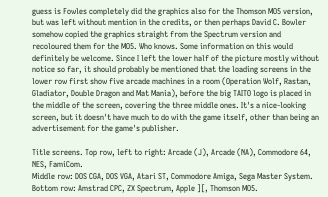guess is Fowles completely did the graphics also for the Thomson MO5 version, but was left without mention in the credits, or then perhaps David C. Bowler somehow copied the graphics straight from the Spectrum version and recoloured them for the MO5. Who knows. Some information on this would definitely be welcome. Since I left the lower half of the picture mostly without notice so far, it should probably be mentioned that the loading screens in the lower row first show five arcade machines in a room (Operation Wolf, Rastan, Gladiator, Double Dragon and Mat Mania), before the big TAITO logo is placed in the middle of the screen, covering the three middle ones. It's a nice-looking screen, but it doesn't have much to do with the game itself, other than being an advertisement for the game's publisher.

Title screens. Top row, left to right: Arcade (J), Arcade (NA), Commodore 64, NES, FamiCom.
Middle row: DOS CGA, DOS VGA, Atari ST, Commodore Amiga, Sega Master System.
Bottom row: Amstrad CPC, ZX Spectrum, Apple ][, Thomson MO5.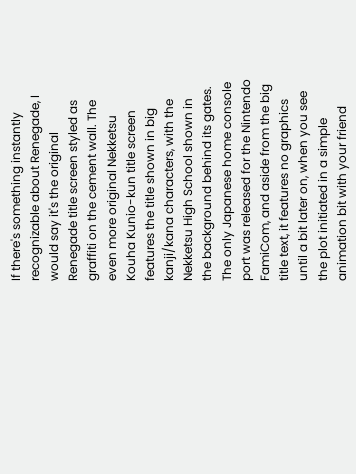If there's something instantly recognizable about Renegade, I would say it's the original Renegade title screen styled as graffiti on the cement wall. The even more original Nekketsu Kouha Kunio-kun title screen features the title shown in big kanji/kana characters, with the Nekketsu High School shown in the background behind its gates. The only Japanese home console port was released for the Nintendo FamiCom, and aside from the big title text, it features no graphics until a bit later on, when you see the plot initiated in a simple animation bit with your friend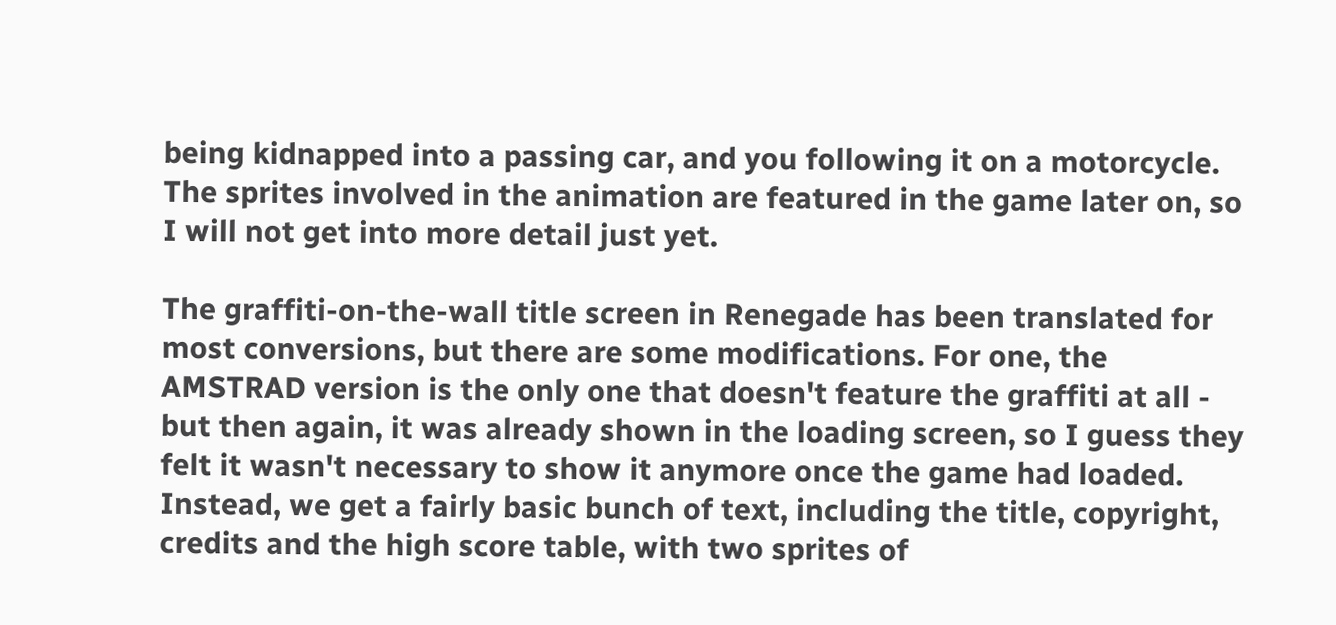being kidnapped into a passing car, and you following it on a motorcycle. The sprites involved in the animation are featured in the game later on, so I will not get into more detail just yet.

The graffiti-on-the-wall title screen in Renegade has been translated for most conversions, but there are some modifications. For one, the AMSTRAD version is the only one that doesn't feature the graffiti at all - but then again, it was already shown in the loading screen, so I guess they felt it wasn't necessary to show it anymore once the game had loaded. Instead, we get a fairly basic bunch of text, including the title, copyright, credits and the high score table, with two sprites of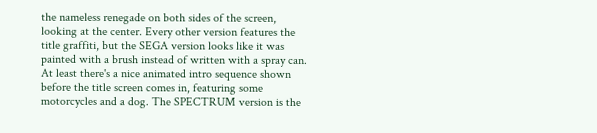the nameless renegade on both sides of the screen, looking at the center. Every other version features the title graffiti, but the SEGA version looks like it was painted with a brush instead of written with a spray can. At least there's a nice animated intro sequence shown before the title screen comes in, featuring some motorcycles and a dog. The SPECTRUM version is the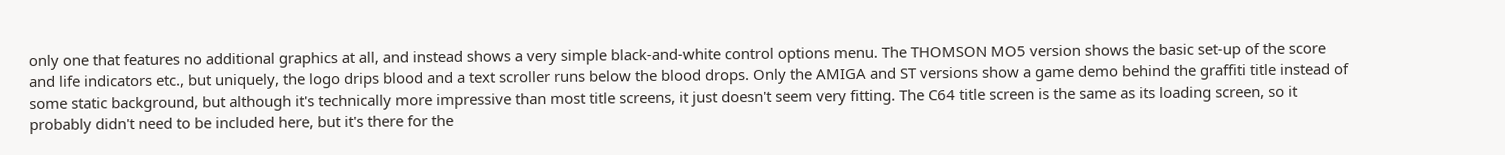only one that features no additional graphics at all, and instead shows a very simple black-and-white control options menu. The THOMSON MO5 version shows the basic set-up of the score and life indicators etc., but uniquely, the logo drips blood and a text scroller runs below the blood drops. Only the AMIGA and ST versions show a game demo behind the graffiti title instead of some static background, but although it's technically more impressive than most title screens, it just doesn't seem very fitting. The C64 title screen is the same as its loading screen, so it probably didn't need to be included here, but it's there for the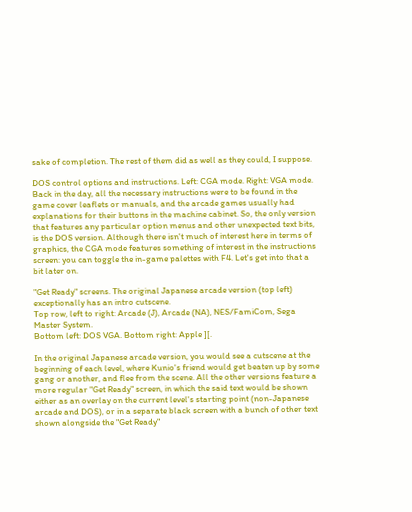sake of completion. The rest of them did as well as they could, I suppose.

DOS control options and instructions. Left: CGA mode. Right: VGA mode.
Back in the day, all the necessary instructions were to be found in the game cover leaflets or manuals, and the arcade games usually had explanations for their buttons in the machine cabinet. So, the only version that features any particular option menus and other unexpected text bits, is the DOS version. Although there isn't much of interest here in terms of graphics, the CGA mode features something of interest in the instructions screen: you can toggle the in-game palettes with F4. Let's get into that a bit later on.

"Get Ready" screens. The original Japanese arcade version (top left) exceptionally has an intro cutscene.
Top row, left to right: Arcade (J), Arcade (NA), NES/FamiCom, Sega Master System.
Bottom left: DOS VGA. Bottom right: Apple ][.

In the original Japanese arcade version, you would see a cutscene at the beginning of each level, where Kunio's friend would get beaten up by some gang or another, and flee from the scene. All the other versions feature a more regular "Get Ready" screen, in which the said text would be shown either as an overlay on the current level's starting point (non-Japanese arcade and DOS), or in a separate black screen with a bunch of other text shown alongside the "Get Ready"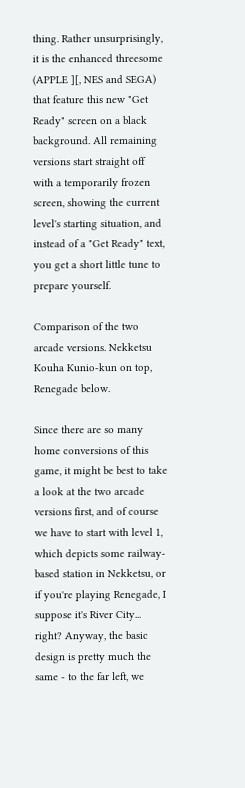thing. Rather unsurprisingly, it is the enhanced threesome (APPLE ][, NES and SEGA) that feature this new "Get Ready" screen on a black background. All remaining versions start straight off with a temporarily frozen screen, showing the current level's starting situation, and instead of a "Get Ready" text, you get a short little tune to prepare yourself.

Comparison of the two arcade versions. Nekketsu Kouha Kunio-kun on top, Renegade below.

Since there are so many home conversions of this game, it might be best to take a look at the two arcade versions first, and of course we have to start with level 1, which depicts some railway-based station in Nekketsu, or if you're playing Renegade, I suppose it's River City... right? Anyway, the basic design is pretty much the same - to the far left, we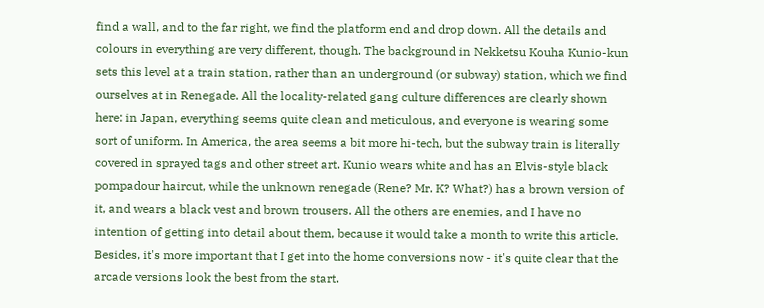find a wall, and to the far right, we find the platform end and drop down. All the details and colours in everything are very different, though. The background in Nekketsu Kouha Kunio-kun sets this level at a train station, rather than an underground (or subway) station, which we find ourselves at in Renegade. All the locality-related gang culture differences are clearly shown here: in Japan, everything seems quite clean and meticulous, and everyone is wearing some sort of uniform. In America, the area seems a bit more hi-tech, but the subway train is literally covered in sprayed tags and other street art. Kunio wears white and has an Elvis-style black pompadour haircut, while the unknown renegade (Rene? Mr. K? What?) has a brown version of it, and wears a black vest and brown trousers. All the others are enemies, and I have no intention of getting into detail about them, because it would take a month to write this article. Besides, it's more important that I get into the home conversions now - it's quite clear that the arcade versions look the best from the start.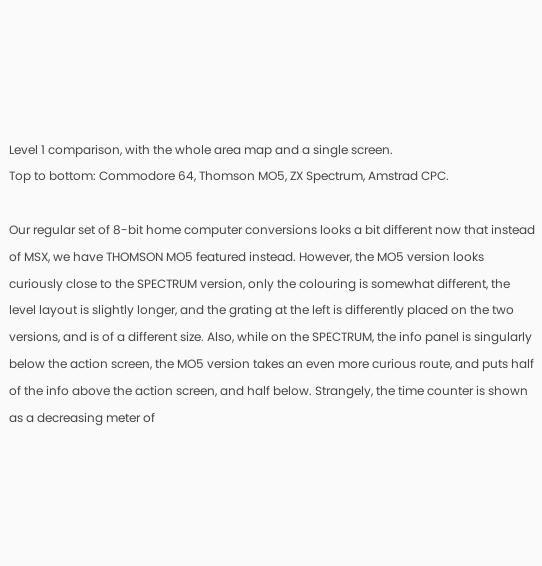Level 1 comparison, with the whole area map and a single screen.
Top to bottom: Commodore 64, Thomson MO5, ZX Spectrum, Amstrad CPC.

Our regular set of 8-bit home computer conversions looks a bit different now that instead of MSX, we have THOMSON MO5 featured instead. However, the MO5 version looks curiously close to the SPECTRUM version, only the colouring is somewhat different, the level layout is slightly longer, and the grating at the left is differently placed on the two versions, and is of a different size. Also, while on the SPECTRUM, the info panel is singularly below the action screen, the MO5 version takes an even more curious route, and puts half of the info above the action screen, and half below. Strangely, the time counter is shown as a decreasing meter of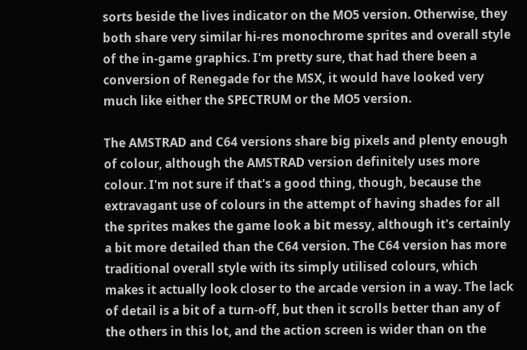sorts beside the lives indicator on the MO5 version. Otherwise, they both share very similar hi-res monochrome sprites and overall style of the in-game graphics. I'm pretty sure, that had there been a conversion of Renegade for the MSX, it would have looked very much like either the SPECTRUM or the MO5 version.

The AMSTRAD and C64 versions share big pixels and plenty enough of colour, although the AMSTRAD version definitely uses more colour. I'm not sure if that's a good thing, though, because the extravagant use of colours in the attempt of having shades for all the sprites makes the game look a bit messy, although it's certainly a bit more detailed than the C64 version. The C64 version has more traditional overall style with its simply utilised colours, which makes it actually look closer to the arcade version in a way. The lack of detail is a bit of a turn-off, but then it scrolls better than any of the others in this lot, and the action screen is wider than on the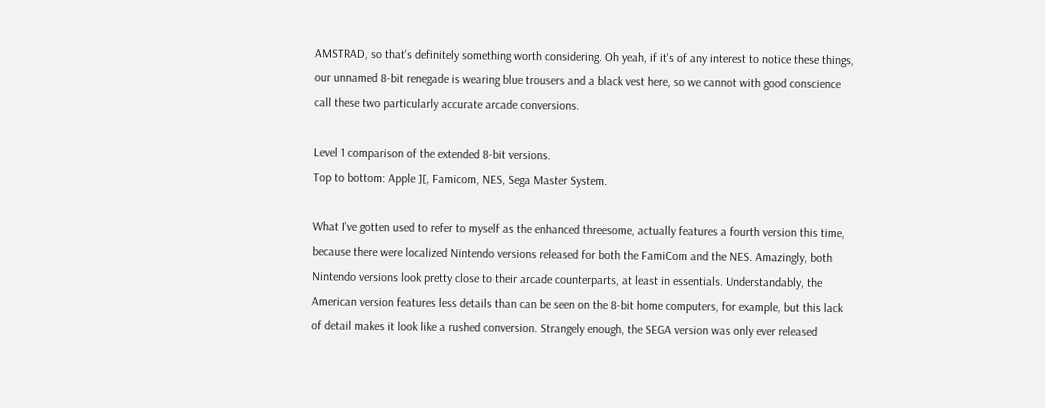AMSTRAD, so that's definitely something worth considering. Oh yeah, if it's of any interest to notice these things, our unnamed 8-bit renegade is wearing blue trousers and a black vest here, so we cannot with good conscience call these two particularly accurate arcade conversions.

Level 1 comparison of the extended 8-bit versions.
Top to bottom: Apple ][, Famicom, NES, Sega Master System.

What I've gotten used to refer to myself as the enhanced threesome, actually features a fourth version this time, because there were localized Nintendo versions released for both the FamiCom and the NES. Amazingly, both Nintendo versions look pretty close to their arcade counterparts, at least in essentials. Understandably, the American version features less details than can be seen on the 8-bit home computers, for example, but this lack of detail makes it look like a rushed conversion. Strangely enough, the SEGA version was only ever released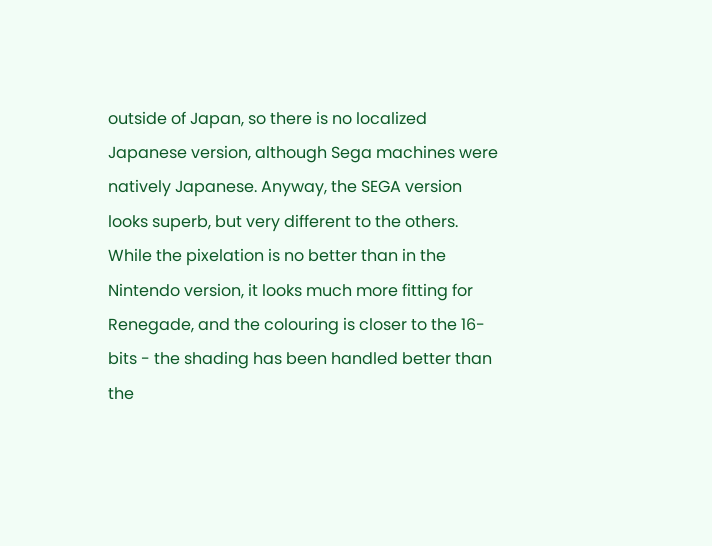outside of Japan, so there is no localized Japanese version, although Sega machines were natively Japanese. Anyway, the SEGA version looks superb, but very different to the others. While the pixelation is no better than in the Nintendo version, it looks much more fitting for Renegade, and the colouring is closer to the 16-bits - the shading has been handled better than the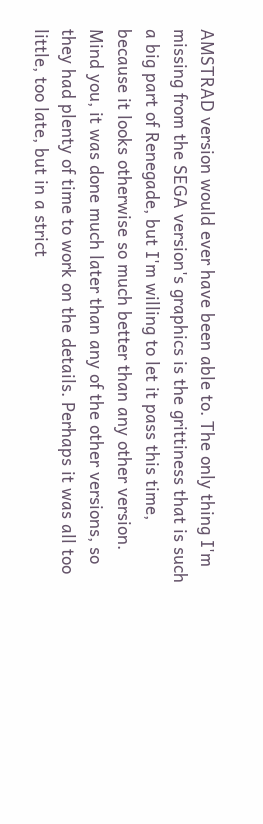AMSTRAD version would ever have been able to. The only thing I'm missing from the SEGA version's graphics is the grittiness that is such a big part of Renegade, but I'm willing to let it pass this time, because it looks otherwise so much better than any other version. Mind you, it was done much later than any of the other versions, so they had plenty of time to work on the details. Perhaps it was all too little, too late, but in a strict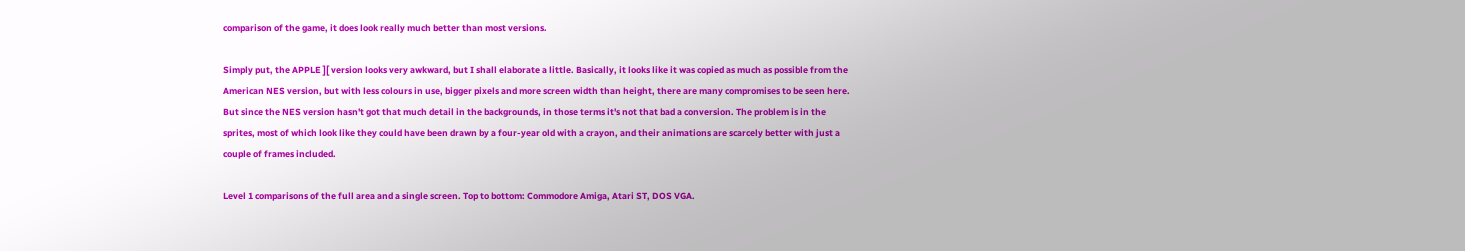comparison of the game, it does look really much better than most versions.

Simply put, the APPLE ][ version looks very awkward, but I shall elaborate a little. Basically, it looks like it was copied as much as possible from the American NES version, but with less colours in use, bigger pixels and more screen width than height, there are many compromises to be seen here. But since the NES version hasn't got that much detail in the backgrounds, in those terms it's not that bad a conversion. The problem is in the sprites, most of which look like they could have been drawn by a four-year old with a crayon, and their animations are scarcely better with just a couple of frames included.

Level 1 comparisons of the full area and a single screen. Top to bottom: Commodore Amiga, Atari ST, DOS VGA.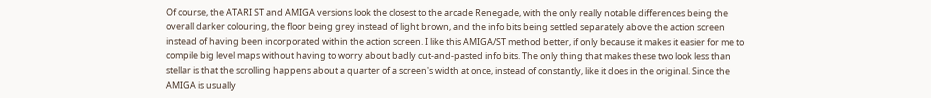Of course, the ATARI ST and AMIGA versions look the closest to the arcade Renegade, with the only really notable differences being the overall darker colouring, the floor being grey instead of light brown, and the info bits being settled separately above the action screen instead of having been incorporated within the action screen. I like this AMIGA/ST method better, if only because it makes it easier for me to compile big level maps without having to worry about badly cut-and-pasted info bits. The only thing that makes these two look less than stellar is that the scrolling happens about a quarter of a screen's width at once, instead of constantly, like it does in the original. Since the AMIGA is usually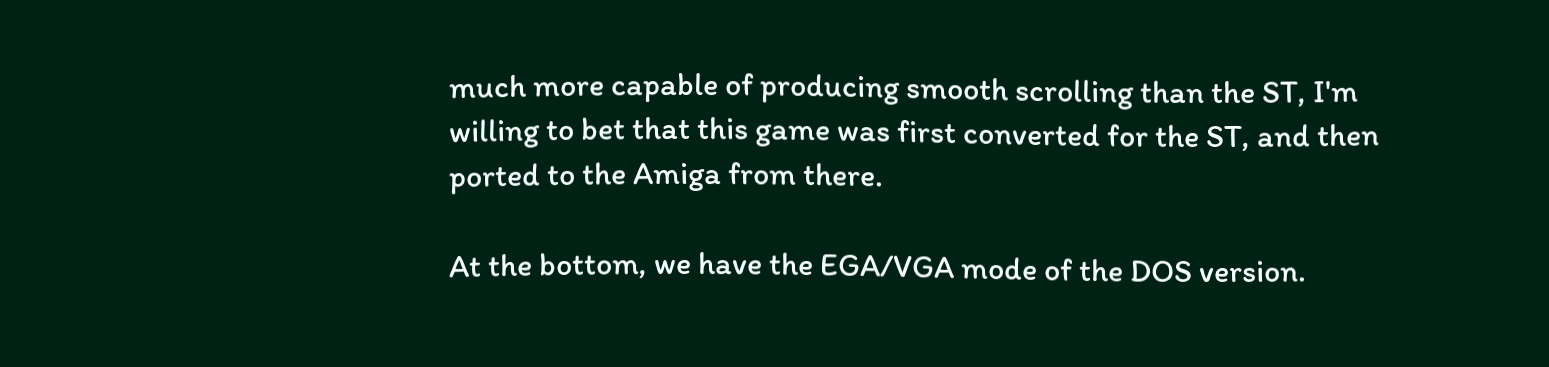much more capable of producing smooth scrolling than the ST, I'm willing to bet that this game was first converted for the ST, and then ported to the Amiga from there.

At the bottom, we have the EGA/VGA mode of the DOS version.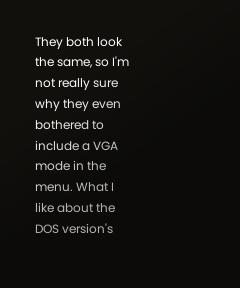They both look the same, so I'm not really sure why they even bothered to include a VGA mode in the menu. What I like about the DOS version's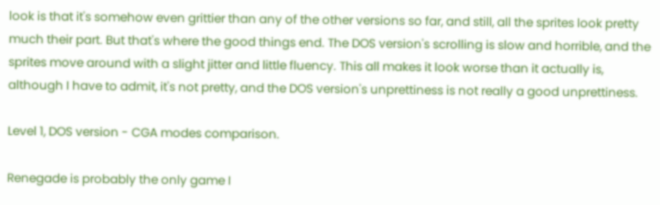look is that it's somehow even grittier than any of the other versions so far, and still, all the sprites look pretty much their part. But that's where the good things end. The DOS version's scrolling is slow and horrible, and the sprites move around with a slight jitter and little fluency. This all makes it look worse than it actually is, although I have to admit, it's not pretty, and the DOS version's unprettiness is not really a good unprettiness.

Level 1, DOS version - CGA modes comparison.

Renegade is probably the only game I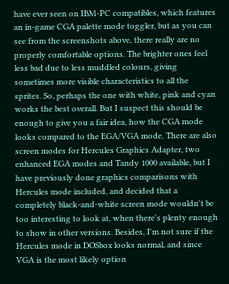have ever seen on IBM-PC compatibles, which features an in-game CGA palette mode toggler, but as you can see from the screenshots above, there really are no properly comfortable options. The brighter ones feel less bad due to less muddled colours, giving sometimes more visible characteristics to all the sprites. So, perhaps the one with white, pink and cyan works the best overall. But I suspect this should be enough to give you a fair idea, how the CGA mode looks compared to the EGA/VGA mode. There are also screen modes for Hercules Graphics Adapter, two enhanced EGA modes and Tandy 1000 available, but I have previously done graphics comparisons with Hercules mode included, and decided that a completely black-and-white screen mode wouldn't be too interesting to look at, when there's plenty enough to show in other versions. Besides, I'm not sure if the Hercules mode in DOSbox looks normal, and since VGA is the most likely option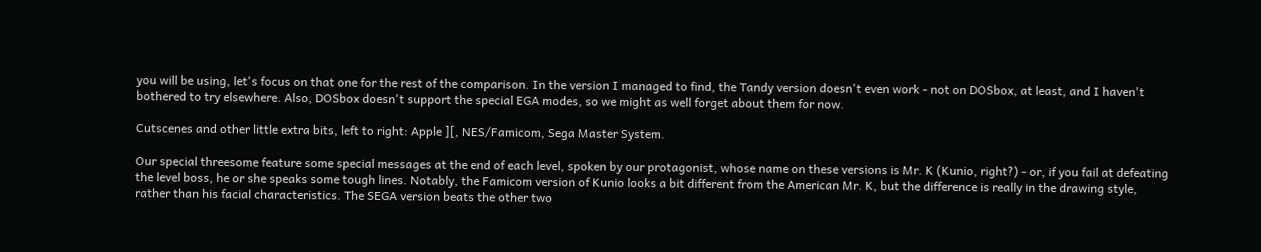you will be using, let's focus on that one for the rest of the comparison. In the version I managed to find, the Tandy version doesn't even work - not on DOSbox, at least, and I haven't bothered to try elsewhere. Also, DOSbox doesn't support the special EGA modes, so we might as well forget about them for now.

Cutscenes and other little extra bits, left to right: Apple ][, NES/Famicom, Sega Master System.

Our special threesome feature some special messages at the end of each level, spoken by our protagonist, whose name on these versions is Mr. K (Kunio, right?) - or, if you fail at defeating the level boss, he or she speaks some tough lines. Notably, the Famicom version of Kunio looks a bit different from the American Mr. K, but the difference is really in the drawing style, rather than his facial characteristics. The SEGA version beats the other two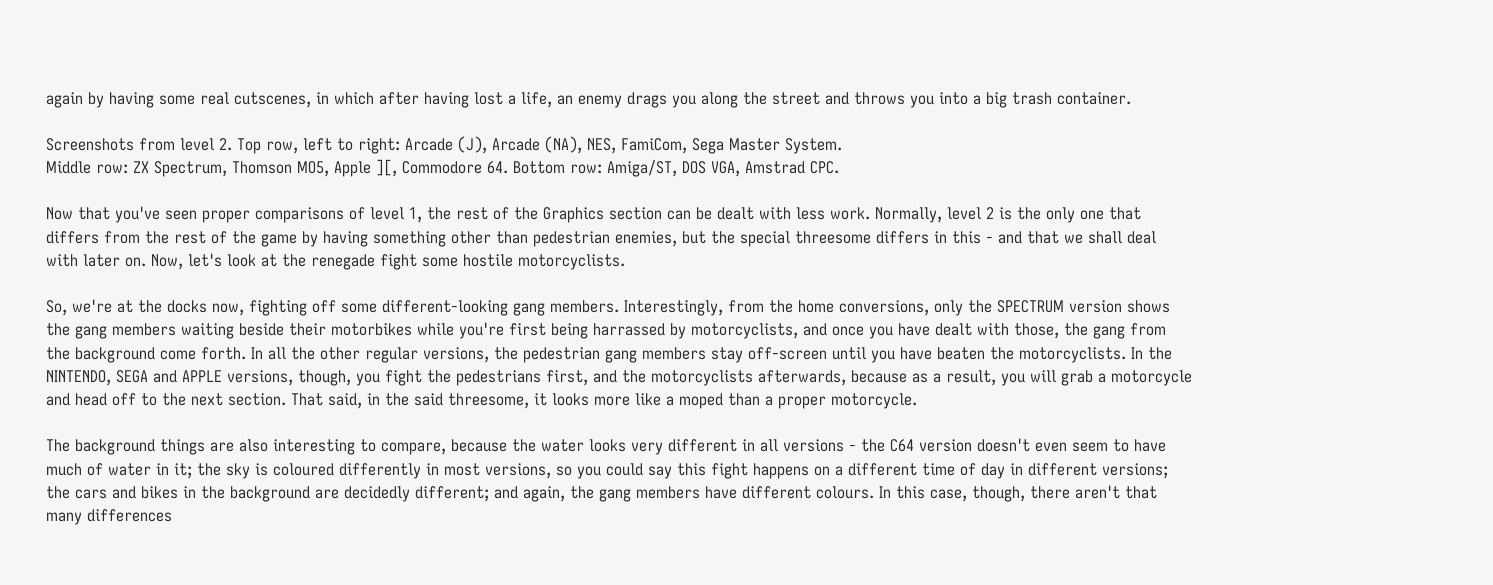again by having some real cutscenes, in which after having lost a life, an enemy drags you along the street and throws you into a big trash container.

Screenshots from level 2. Top row, left to right: Arcade (J), Arcade (NA), NES, FamiCom, Sega Master System.
Middle row: ZX Spectrum, Thomson MO5, Apple ][, Commodore 64. Bottom row: Amiga/ST, DOS VGA, Amstrad CPC.

Now that you've seen proper comparisons of level 1, the rest of the Graphics section can be dealt with less work. Normally, level 2 is the only one that differs from the rest of the game by having something other than pedestrian enemies, but the special threesome differs in this - and that we shall deal with later on. Now, let's look at the renegade fight some hostile motorcyclists.

So, we're at the docks now, fighting off some different-looking gang members. Interestingly, from the home conversions, only the SPECTRUM version shows the gang members waiting beside their motorbikes while you're first being harrassed by motorcyclists, and once you have dealt with those, the gang from the background come forth. In all the other regular versions, the pedestrian gang members stay off-screen until you have beaten the motorcyclists. In the NINTENDO, SEGA and APPLE versions, though, you fight the pedestrians first, and the motorcyclists afterwards, because as a result, you will grab a motorcycle and head off to the next section. That said, in the said threesome, it looks more like a moped than a proper motorcycle.

The background things are also interesting to compare, because the water looks very different in all versions - the C64 version doesn't even seem to have much of water in it; the sky is coloured differently in most versions, so you could say this fight happens on a different time of day in different versions; the cars and bikes in the background are decidedly different; and again, the gang members have different colours. In this case, though, there aren't that many differences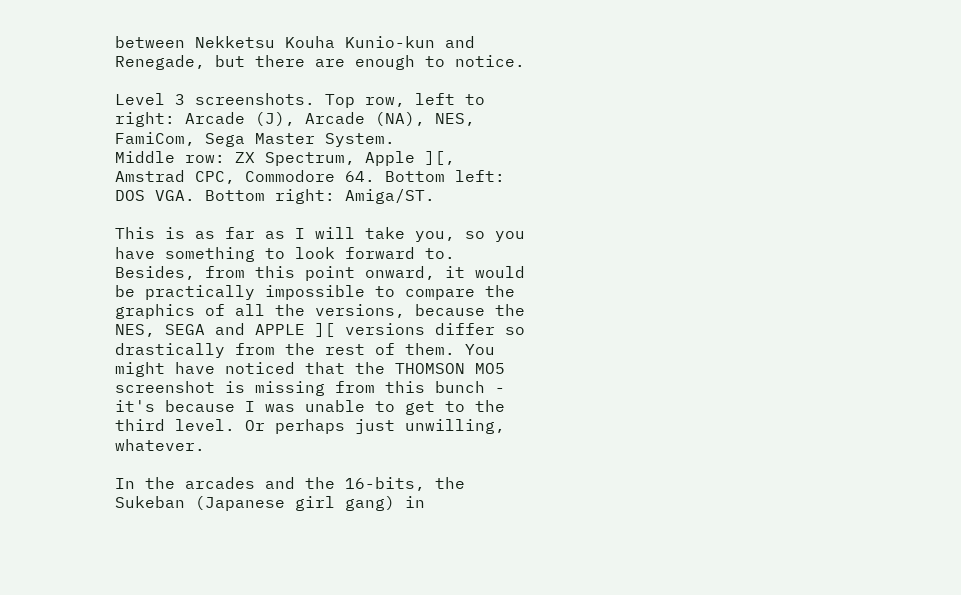between Nekketsu Kouha Kunio-kun and Renegade, but there are enough to notice.

Level 3 screenshots. Top row, left to right: Arcade (J), Arcade (NA), NES, FamiCom, Sega Master System.
Middle row: ZX Spectrum, Apple ][, Amstrad CPC, Commodore 64. Bottom left: DOS VGA. Bottom right: Amiga/ST.

This is as far as I will take you, so you have something to look forward to. Besides, from this point onward, it would be practically impossible to compare the graphics of all the versions, because the NES, SEGA and APPLE ][ versions differ so drastically from the rest of them. You might have noticed that the THOMSON MO5 screenshot is missing from this bunch - it's because I was unable to get to the third level. Or perhaps just unwilling, whatever.

In the arcades and the 16-bits, the Sukeban (Japanese girl gang) in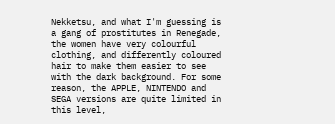Nekketsu, and what I'm guessing is a gang of prostitutes in Renegade, the women have very colourful clothing, and differently coloured hair to make them easier to see with the dark background. For some reason, the APPLE, NINTENDO and SEGA versions are quite limited in this level,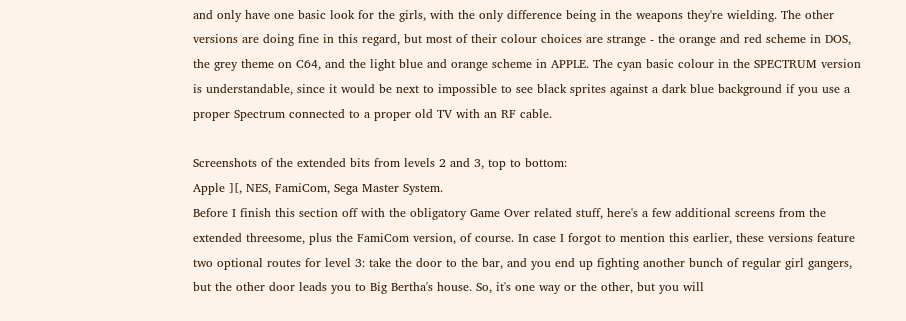and only have one basic look for the girls, with the only difference being in the weapons they're wielding. The other versions are doing fine in this regard, but most of their colour choices are strange - the orange and red scheme in DOS, the grey theme on C64, and the light blue and orange scheme in APPLE. The cyan basic colour in the SPECTRUM version is understandable, since it would be next to impossible to see black sprites against a dark blue background if you use a proper Spectrum connected to a proper old TV with an RF cable.

Screenshots of the extended bits from levels 2 and 3, top to bottom:
Apple ][, NES, FamiCom, Sega Master System.
Before I finish this section off with the obligatory Game Over related stuff, here's a few additional screens from the extended threesome, plus the FamiCom version, of course. In case I forgot to mention this earlier, these versions feature two optional routes for level 3: take the door to the bar, and you end up fighting another bunch of regular girl gangers, but the other door leads you to Big Bertha's house. So, it's one way or the other, but you will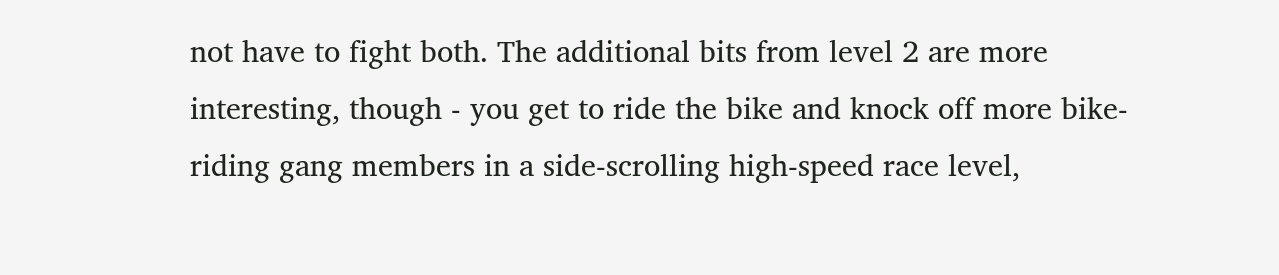not have to fight both. The additional bits from level 2 are more interesting, though - you get to ride the bike and knock off more bike-riding gang members in a side-scrolling high-speed race level,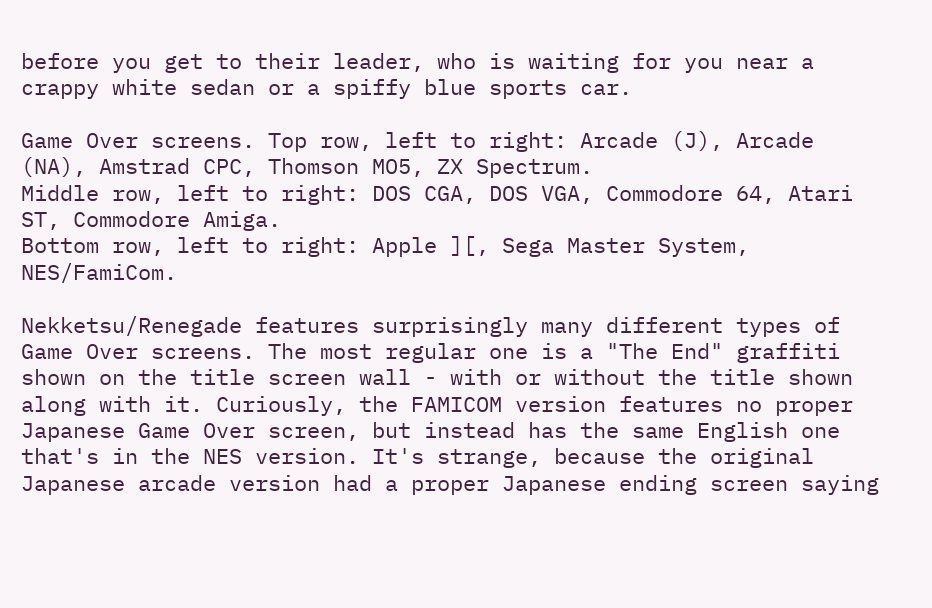before you get to their leader, who is waiting for you near a crappy white sedan or a spiffy blue sports car.

Game Over screens. Top row, left to right: Arcade (J), Arcade (NA), Amstrad CPC, Thomson MO5, ZX Spectrum.
Middle row, left to right: DOS CGA, DOS VGA, Commodore 64, Atari ST, Commodore Amiga.
Bottom row, left to right: Apple ][, Sega Master System, NES/FamiCom.

Nekketsu/Renegade features surprisingly many different types of Game Over screens. The most regular one is a "The End" graffiti shown on the title screen wall - with or without the title shown along with it. Curiously, the FAMICOM version features no proper Japanese Game Over screen, but instead has the same English one that's in the NES version. It's strange, because the original Japanese arcade version had a proper Japanese ending screen saying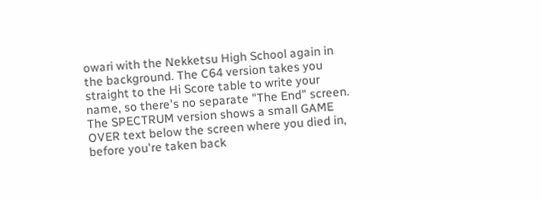owari with the Nekketsu High School again in the background. The C64 version takes you straight to the Hi Score table to write your name, so there's no separate "The End" screen. The SPECTRUM version shows a small GAME OVER text below the screen where you died in, before you're taken back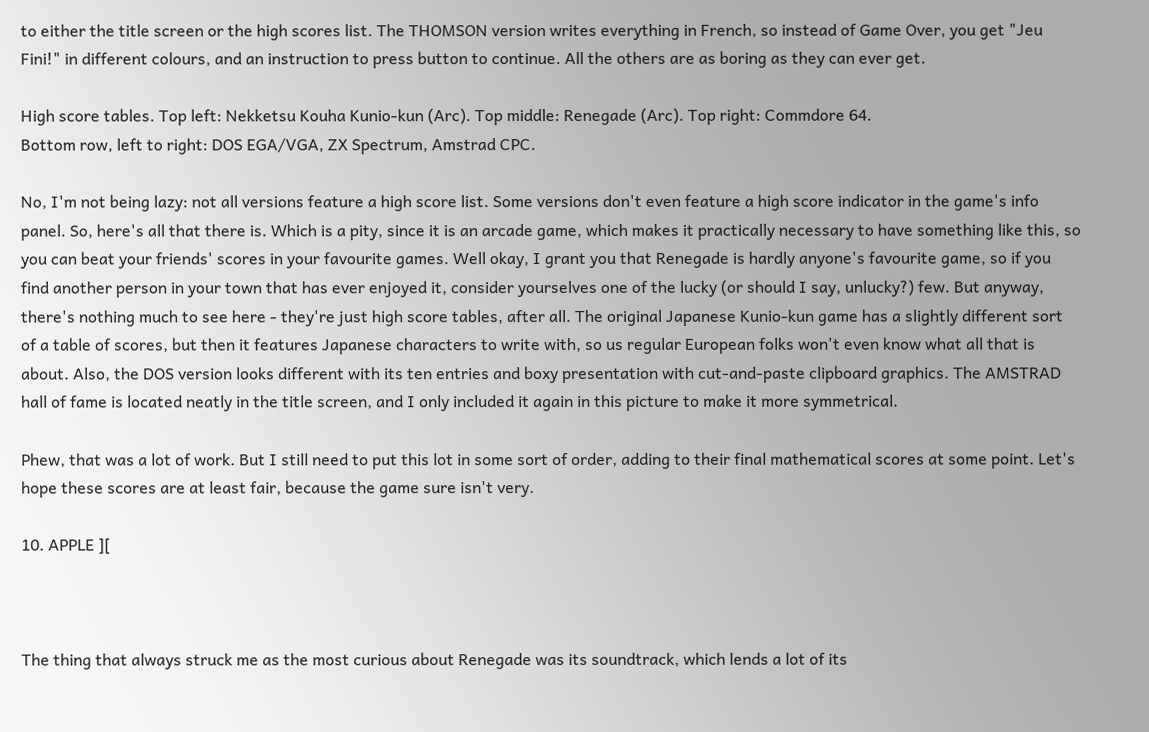to either the title screen or the high scores list. The THOMSON version writes everything in French, so instead of Game Over, you get "Jeu Fini!" in different colours, and an instruction to press button to continue. All the others are as boring as they can ever get.

High score tables. Top left: Nekketsu Kouha Kunio-kun (Arc). Top middle: Renegade (Arc). Top right: Commdore 64.
Bottom row, left to right: DOS EGA/VGA, ZX Spectrum, Amstrad CPC.

No, I'm not being lazy: not all versions feature a high score list. Some versions don't even feature a high score indicator in the game's info panel. So, here's all that there is. Which is a pity, since it is an arcade game, which makes it practically necessary to have something like this, so you can beat your friends' scores in your favourite games. Well okay, I grant you that Renegade is hardly anyone's favourite game, so if you find another person in your town that has ever enjoyed it, consider yourselves one of the lucky (or should I say, unlucky?) few. But anyway, there's nothing much to see here - they're just high score tables, after all. The original Japanese Kunio-kun game has a slightly different sort of a table of scores, but then it features Japanese characters to write with, so us regular European folks won't even know what all that is about. Also, the DOS version looks different with its ten entries and boxy presentation with cut-and-paste clipboard graphics. The AMSTRAD hall of fame is located neatly in the title screen, and I only included it again in this picture to make it more symmetrical.

Phew, that was a lot of work. But I still need to put this lot in some sort of order, adding to their final mathematical scores at some point. Let's hope these scores are at least fair, because the game sure isn't very.

10. APPLE ][



The thing that always struck me as the most curious about Renegade was its soundtrack, which lends a lot of its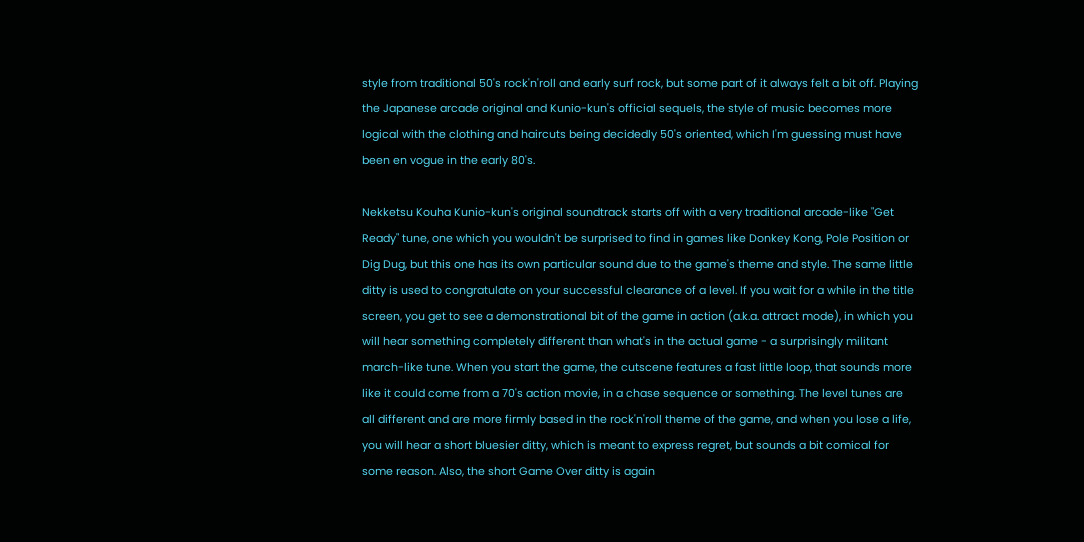style from traditional 50's rock'n'roll and early surf rock, but some part of it always felt a bit off. Playing the Japanese arcade original and Kunio-kun's official sequels, the style of music becomes more logical with the clothing and haircuts being decidedly 50's oriented, which I'm guessing must have been en vogue in the early 80's.

Nekketsu Kouha Kunio-kun's original soundtrack starts off with a very traditional arcade-like "Get Ready" tune, one which you wouldn't be surprised to find in games like Donkey Kong, Pole Position or Dig Dug, but this one has its own particular sound due to the game's theme and style. The same little ditty is used to congratulate on your successful clearance of a level. If you wait for a while in the title screen, you get to see a demonstrational bit of the game in action (a.k.a. attract mode), in which you will hear something completely different than what's in the actual game - a surprisingly militant march-like tune. When you start the game, the cutscene features a fast little loop, that sounds more like it could come from a 70's action movie, in a chase sequence or something. The level tunes are all different and are more firmly based in the rock'n'roll theme of the game, and when you lose a life, you will hear a short bluesier ditty, which is meant to express regret, but sounds a bit comical for some reason. Also, the short Game Over ditty is again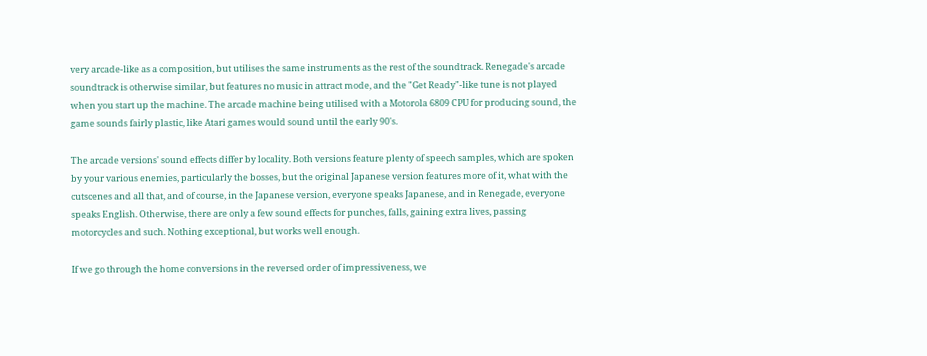very arcade-like as a composition, but utilises the same instruments as the rest of the soundtrack. Renegade's arcade soundtrack is otherwise similar, but features no music in attract mode, and the "Get Ready"-like tune is not played when you start up the machine. The arcade machine being utilised with a Motorola 6809 CPU for producing sound, the game sounds fairly plastic, like Atari games would sound until the early 90's.

The arcade versions' sound effects differ by locality. Both versions feature plenty of speech samples, which are spoken by your various enemies, particularly the bosses, but the original Japanese version features more of it, what with the cutscenes and all that, and of course, in the Japanese version, everyone speaks Japanese, and in Renegade, everyone speaks English. Otherwise, there are only a few sound effects for punches, falls, gaining extra lives, passing motorcycles and such. Nothing exceptional, but works well enough.

If we go through the home conversions in the reversed order of impressiveness, we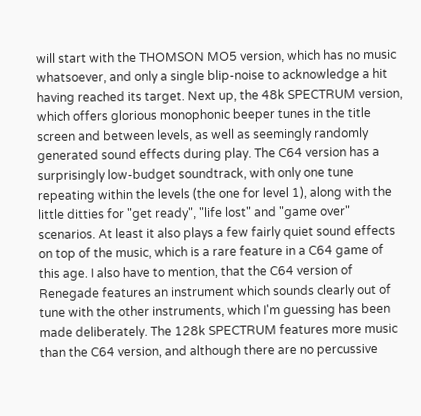will start with the THOMSON MO5 version, which has no music whatsoever, and only a single blip-noise to acknowledge a hit having reached its target. Next up, the 48k SPECTRUM version, which offers glorious monophonic beeper tunes in the title screen and between levels, as well as seemingly randomly generated sound effects during play. The C64 version has a surprisingly low-budget soundtrack, with only one tune repeating within the levels (the one for level 1), along with the little ditties for "get ready", "life lost" and "game over" scenarios. At least it also plays a few fairly quiet sound effects on top of the music, which is a rare feature in a C64 game of this age. I also have to mention, that the C64 version of Renegade features an instrument which sounds clearly out of tune with the other instruments, which I'm guessing has been made deliberately. The 128k SPECTRUM features more music than the C64 version, and although there are no percussive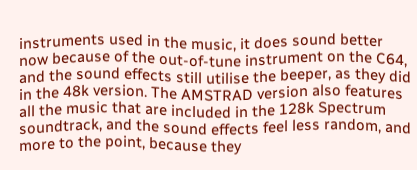instruments used in the music, it does sound better now because of the out-of-tune instrument on the C64, and the sound effects still utilise the beeper, as they did in the 48k version. The AMSTRAD version also features all the music that are included in the 128k Spectrum soundtrack, and the sound effects feel less random, and more to the point, because they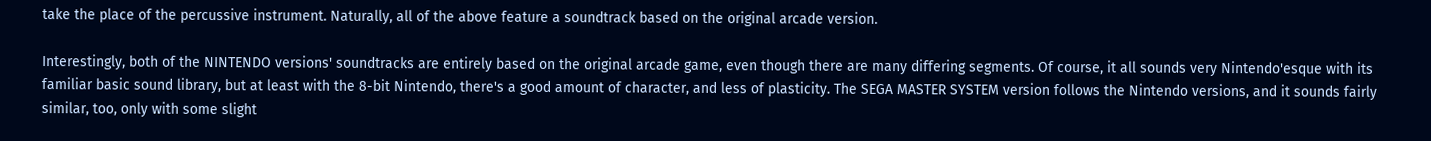take the place of the percussive instrument. Naturally, all of the above feature a soundtrack based on the original arcade version.

Interestingly, both of the NINTENDO versions' soundtracks are entirely based on the original arcade game, even though there are many differing segments. Of course, it all sounds very Nintendo'esque with its familiar basic sound library, but at least with the 8-bit Nintendo, there's a good amount of character, and less of plasticity. The SEGA MASTER SYSTEM version follows the Nintendo versions, and it sounds fairly similar, too, only with some slight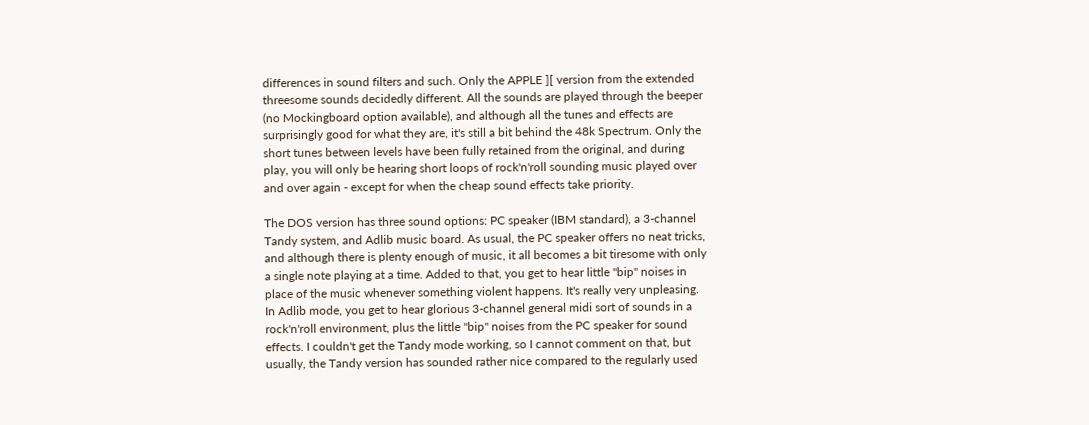differences in sound filters and such. Only the APPLE ][ version from the extended threesome sounds decidedly different. All the sounds are played through the beeper (no Mockingboard option available), and although all the tunes and effects are surprisingly good for what they are, it's still a bit behind the 48k Spectrum. Only the short tunes between levels have been fully retained from the original, and during play, you will only be hearing short loops of rock'n'roll sounding music played over and over again - except for when the cheap sound effects take priority.

The DOS version has three sound options: PC speaker (IBM standard), a 3-channel Tandy system, and Adlib music board. As usual, the PC speaker offers no neat tricks, and although there is plenty enough of music, it all becomes a bit tiresome with only a single note playing at a time. Added to that, you get to hear little "bip" noises in place of the music whenever something violent happens. It's really very unpleasing. In Adlib mode, you get to hear glorious 3-channel general midi sort of sounds in a rock'n'roll environment, plus the little "bip" noises from the PC speaker for sound effects. I couldn't get the Tandy mode working, so I cannot comment on that, but usually, the Tandy version has sounded rather nice compared to the regularly used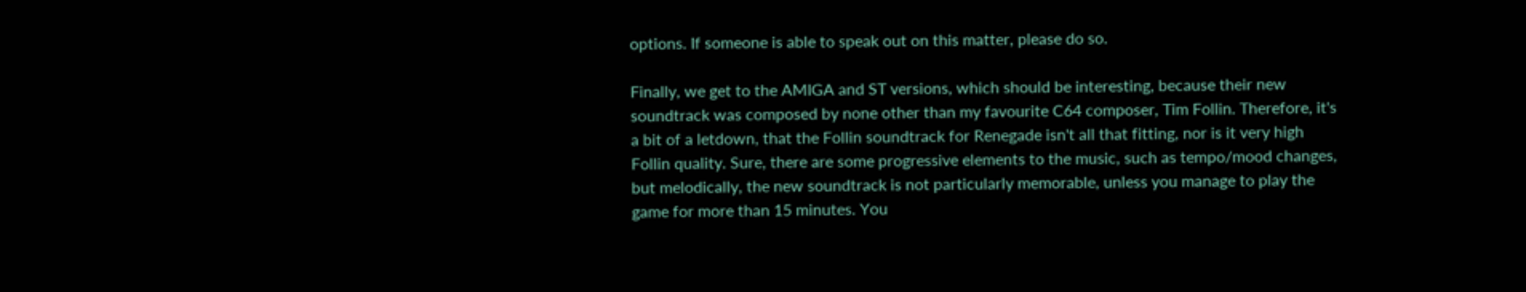options. If someone is able to speak out on this matter, please do so.

Finally, we get to the AMIGA and ST versions, which should be interesting, because their new soundtrack was composed by none other than my favourite C64 composer, Tim Follin. Therefore, it's a bit of a letdown, that the Follin soundtrack for Renegade isn't all that fitting, nor is it very high Follin quality. Sure, there are some progressive elements to the music, such as tempo/mood changes, but melodically, the new soundtrack is not particularly memorable, unless you manage to play the game for more than 15 minutes. You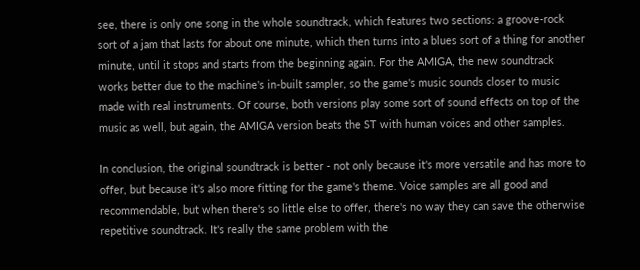see, there is only one song in the whole soundtrack, which features two sections: a groove-rock sort of a jam that lasts for about one minute, which then turns into a blues sort of a thing for another minute, until it stops and starts from the beginning again. For the AMIGA, the new soundtrack works better due to the machine's in-built sampler, so the game's music sounds closer to music made with real instruments. Of course, both versions play some sort of sound effects on top of the music as well, but again, the AMIGA version beats the ST with human voices and other samples.

In conclusion, the original soundtrack is better - not only because it's more versatile and has more to offer, but because it's also more fitting for the game's theme. Voice samples are all good and recommendable, but when there's so little else to offer, there's no way they can save the otherwise repetitive soundtrack. It's really the same problem with the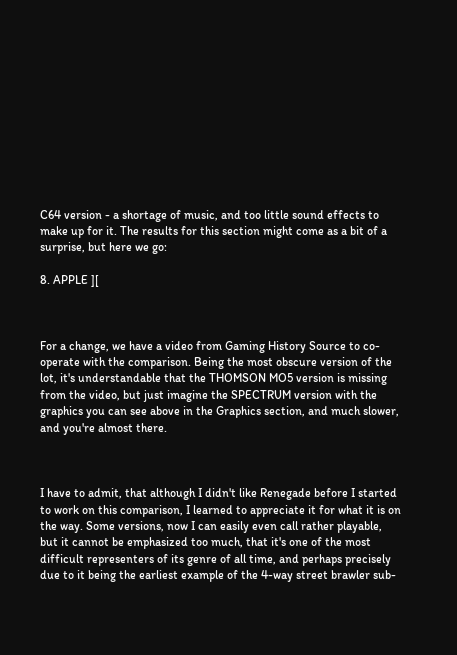C64 version - a shortage of music, and too little sound effects to make up for it. The results for this section might come as a bit of a surprise, but here we go:

8. APPLE ][



For a change, we have a video from Gaming History Source to co-operate with the comparison. Being the most obscure version of the lot, it's understandable that the THOMSON MO5 version is missing from the video, but just imagine the SPECTRUM version with the graphics you can see above in the Graphics section, and much slower, and you're almost there.



I have to admit, that although I didn't like Renegade before I started to work on this comparison, I learned to appreciate it for what it is on the way. Some versions, now I can easily even call rather playable, but it cannot be emphasized too much, that it's one of the most difficult representers of its genre of all time, and perhaps precisely due to it being the earliest example of the 4-way street brawler sub-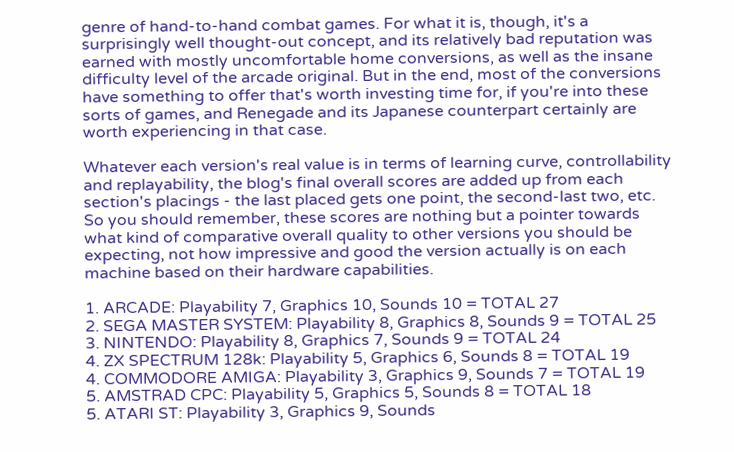genre of hand-to-hand combat games. For what it is, though, it's a surprisingly well thought-out concept, and its relatively bad reputation was earned with mostly uncomfortable home conversions, as well as the insane difficulty level of the arcade original. But in the end, most of the conversions have something to offer that's worth investing time for, if you're into these sorts of games, and Renegade and its Japanese counterpart certainly are worth experiencing in that case.

Whatever each version's real value is in terms of learning curve, controllability and replayability, the blog's final overall scores are added up from each section's placings - the last placed gets one point, the second-last two, etc. So you should remember, these scores are nothing but a pointer towards what kind of comparative overall quality to other versions you should be expecting, not how impressive and good the version actually is on each machine based on their hardware capabilities.

1. ARCADE: Playability 7, Graphics 10, Sounds 10 = TOTAL 27
2. SEGA MASTER SYSTEM: Playability 8, Graphics 8, Sounds 9 = TOTAL 25
3. NINTENDO: Playability 8, Graphics 7, Sounds 9 = TOTAL 24
4. ZX SPECTRUM 128k: Playability 5, Graphics 6, Sounds 8 = TOTAL 19
4. COMMODORE AMIGA: Playability 3, Graphics 9, Sounds 7 = TOTAL 19
5. AMSTRAD CPC: Playability 5, Graphics 5, Sounds 8 = TOTAL 18
5. ATARI ST: Playability 3, Graphics 9, Sounds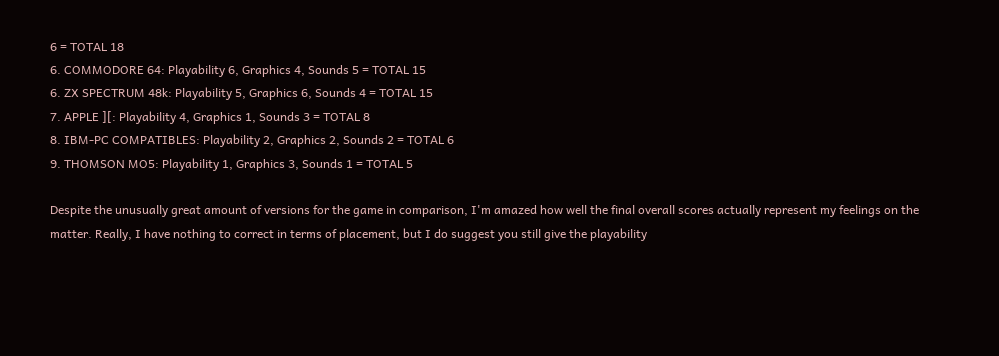6 = TOTAL 18
6. COMMODORE 64: Playability 6, Graphics 4, Sounds 5 = TOTAL 15
6. ZX SPECTRUM 48k: Playability 5, Graphics 6, Sounds 4 = TOTAL 15
7. APPLE ][: Playability 4, Graphics 1, Sounds 3 = TOTAL 8
8. IBM-PC COMPATIBLES: Playability 2, Graphics 2, Sounds 2 = TOTAL 6
9. THOMSON MO5: Playability 1, Graphics 3, Sounds 1 = TOTAL 5

Despite the unusually great amount of versions for the game in comparison, I'm amazed how well the final overall scores actually represent my feelings on the matter. Really, I have nothing to correct in terms of placement, but I do suggest you still give the playability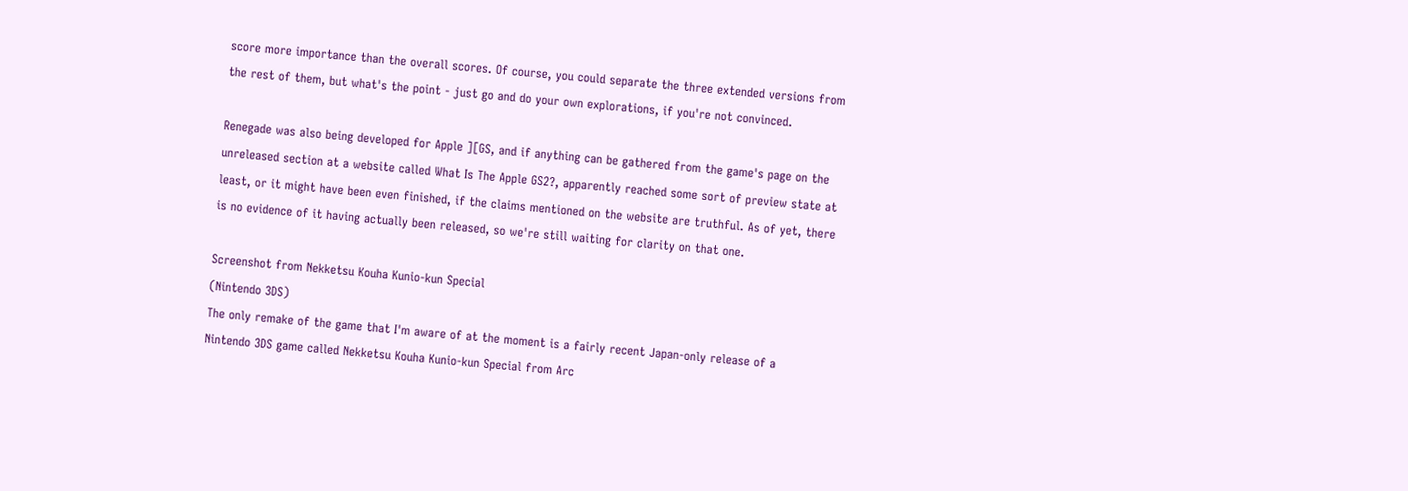score more importance than the overall scores. Of course, you could separate the three extended versions from the rest of them, but what's the point - just go and do your own explorations, if you're not convinced.

Renegade was also being developed for Apple ][GS, and if anything can be gathered from the game's page on the unreleased section at a website called What Is The Apple GS2?, apparently reached some sort of preview state at least, or it might have been even finished, if the claims mentioned on the website are truthful. As of yet, there is no evidence of it having actually been released, so we're still waiting for clarity on that one.

Screenshot from Nekketsu Kouha Kunio-kun Special
(Nintendo 3DS)
The only remake of the game that I'm aware of at the moment is a fairly recent Japan-only release of a Nintendo 3DS game called Nekketsu Kouha Kunio-kun Special from Arc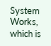System Works, which is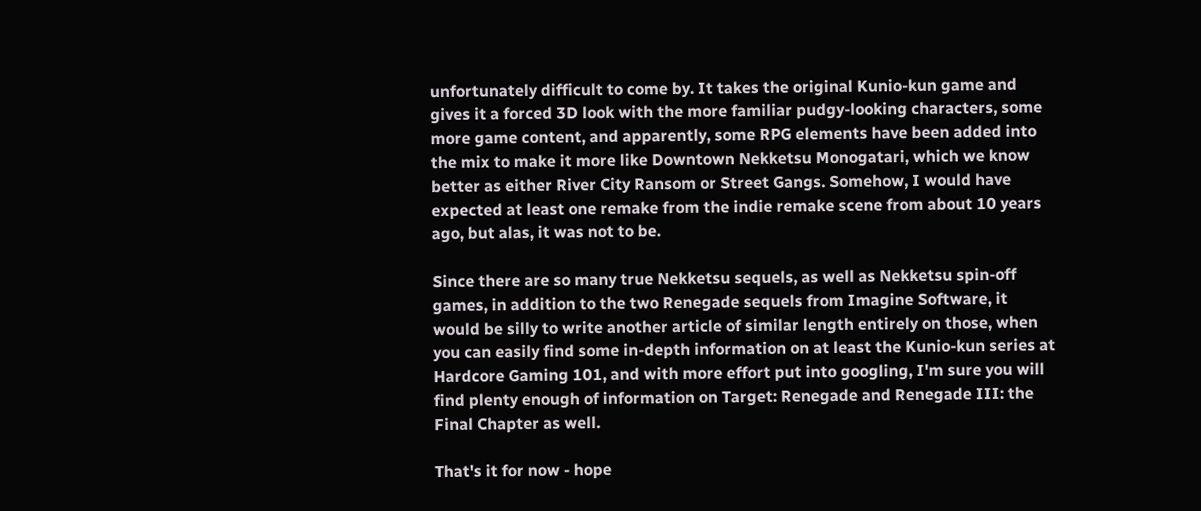unfortunately difficult to come by. It takes the original Kunio-kun game and gives it a forced 3D look with the more familiar pudgy-looking characters, some more game content, and apparently, some RPG elements have been added into the mix to make it more like Downtown Nekketsu Monogatari, which we know better as either River City Ransom or Street Gangs. Somehow, I would have expected at least one remake from the indie remake scene from about 10 years ago, but alas, it was not to be.

Since there are so many true Nekketsu sequels, as well as Nekketsu spin-off games, in addition to the two Renegade sequels from Imagine Software, it would be silly to write another article of similar length entirely on those, when you can easily find some in-depth information on at least the Kunio-kun series at Hardcore Gaming 101, and with more effort put into googling, I'm sure you will find plenty enough of information on Target: Renegade and Renegade III: the Final Chapter as well.

That's it for now - hope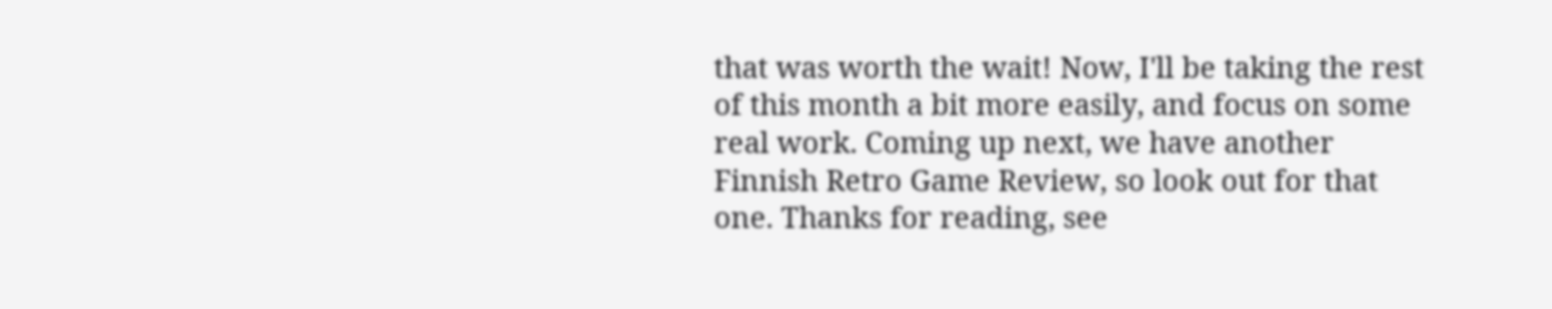that was worth the wait! Now, I'll be taking the rest of this month a bit more easily, and focus on some real work. Coming up next, we have another Finnish Retro Game Review, so look out for that one. Thanks for reading, see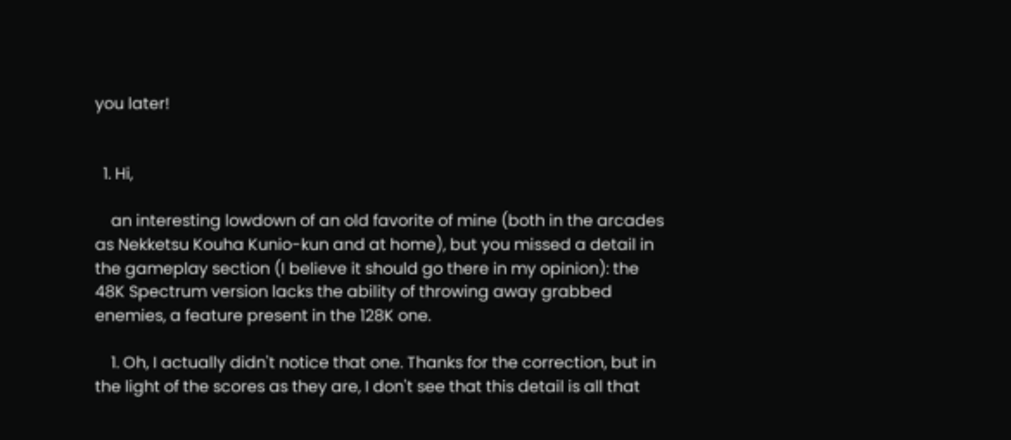you later!


  1. Hi,

    an interesting lowdown of an old favorite of mine (both in the arcades as Nekketsu Kouha Kunio-kun and at home), but you missed a detail in the gameplay section (I believe it should go there in my opinion): the 48K Spectrum version lacks the ability of throwing away grabbed enemies, a feature present in the 128K one.

    1. Oh, I actually didn't notice that one. Thanks for the correction, but in the light of the scores as they are, I don't see that this detail is all that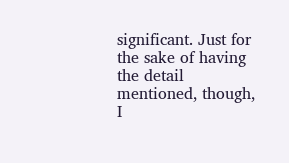significant. Just for the sake of having the detail mentioned, though, I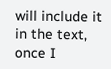will include it in the text, once I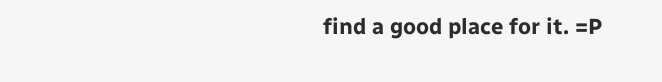find a good place for it. =P